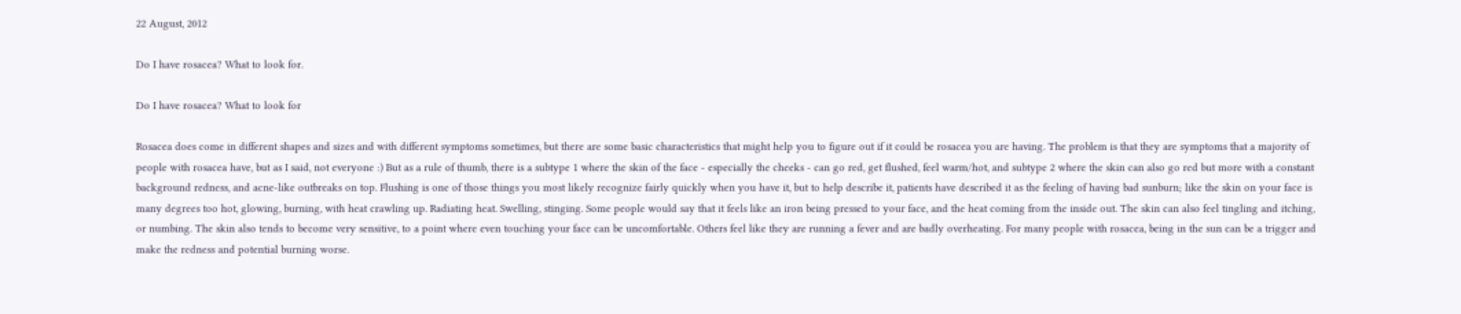22 August, 2012

Do I have rosacea? What to look for.

Do I have rosacea? What to look for

Rosacea does come in different shapes and sizes and with different symptoms sometimes, but there are some basic characteristics that might help you to figure out if it could be rosacea you are having. The problem is that they are symptoms that a majority of people with rosacea have, but as I said, not everyone :) But as a rule of thumb, there is a subtype 1 where the skin of the face - especially the cheeks - can go red, get flushed, feel warm/hot, and subtype 2 where the skin can also go red but more with a constant background redness, and acne-like outbreaks on top. Flushing is one of those things you most likely recognize fairly quickly when you have it, but to help describe it, patients have described it as the feeling of having bad sunburn; like the skin on your face is many degrees too hot, glowing, burning, with heat crawling up. Radiating heat. Swelling, stinging. Some people would say that it feels like an iron being pressed to your face, and the heat coming from the inside out. The skin can also feel tingling and itching, or numbing. The skin also tends to become very sensitive, to a point where even touching your face can be uncomfortable. Others feel like they are running a fever and are badly overheating. For many people with rosacea, being in the sun can be a trigger and make the redness and potential burning worse.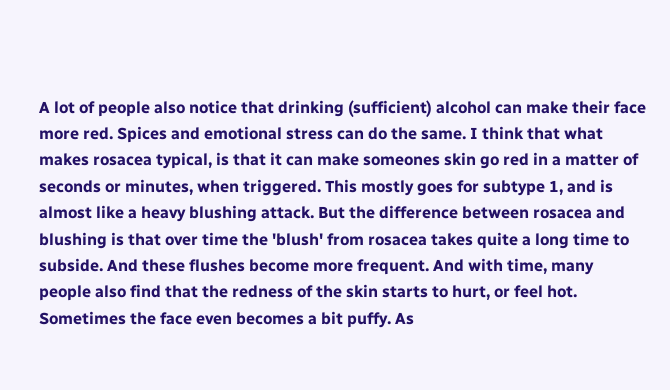A lot of people also notice that drinking (sufficient) alcohol can make their face more red. Spices and emotional stress can do the same. I think that what makes rosacea typical, is that it can make someones skin go red in a matter of seconds or minutes, when triggered. This mostly goes for subtype 1, and is almost like a heavy blushing attack. But the difference between rosacea and blushing is that over time the 'blush' from rosacea takes quite a long time to subside. And these flushes become more frequent. And with time, many people also find that the redness of the skin starts to hurt, or feel hot. Sometimes the face even becomes a bit puffy. As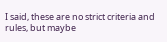I said, these are no strict criteria and rules, but maybe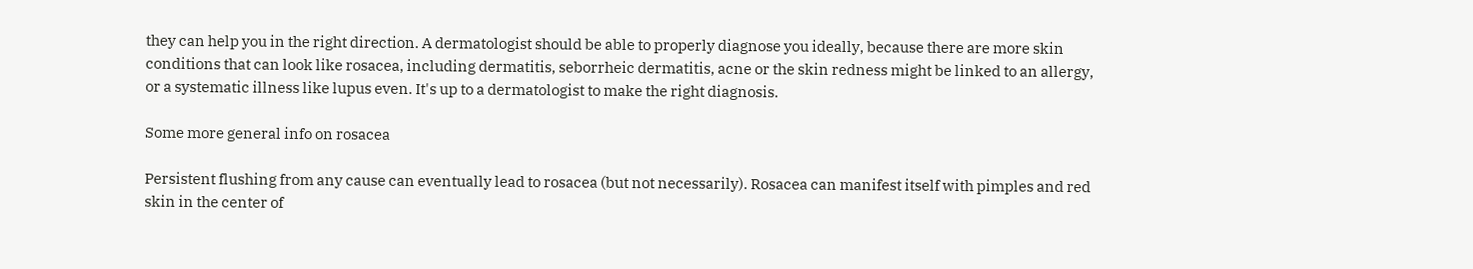they can help you in the right direction. A dermatologist should be able to properly diagnose you ideally, because there are more skin conditions that can look like rosacea, including dermatitis, seborrheic dermatitis, acne or the skin redness might be linked to an allergy, or a systematic illness like lupus even. It's up to a dermatologist to make the right diagnosis.

Some more general info on rosacea

Persistent flushing from any cause can eventually lead to rosacea (but not necessarily). Rosacea can manifest itself with pimples and red skin in the center of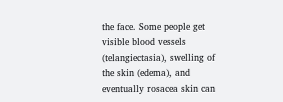the face. Some people get visible blood vessels (telangiectasia), swelling of the skin (edema), and eventually rosacea skin can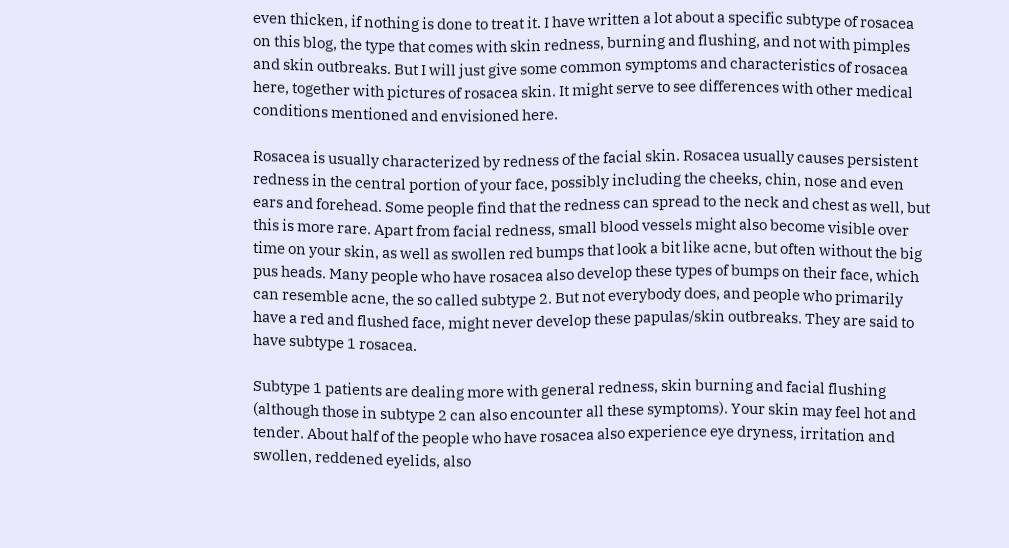even thicken, if nothing is done to treat it. I have written a lot about a specific subtype of rosacea on this blog, the type that comes with skin redness, burning and flushing, and not with pimples and skin outbreaks. But I will just give some common symptoms and characteristics of rosacea here, together with pictures of rosacea skin. It might serve to see differences with other medical conditions mentioned and envisioned here.

Rosacea is usually characterized by redness of the facial skin. Rosacea usually causes persistent redness in the central portion of your face, possibly including the cheeks, chin, nose and even ears and forehead. Some people find that the redness can spread to the neck and chest as well, but this is more rare. Apart from facial redness, small blood vessels might also become visible over time on your skin, as well as swollen red bumps that look a bit like acne, but often without the big pus heads. Many people who have rosacea also develop these types of bumps on their face, which can resemble acne, the so called subtype 2. But not everybody does, and people who primarily have a red and flushed face, might never develop these papulas/skin outbreaks. They are said to have subtype 1 rosacea.

Subtype 1 patients are dealing more with general redness, skin burning and facial flushing (although those in subtype 2 can also encounter all these symptoms). Your skin may feel hot and tender. About half of the people who have rosacea also experience eye dryness, irritation and swollen, reddened eyelids, also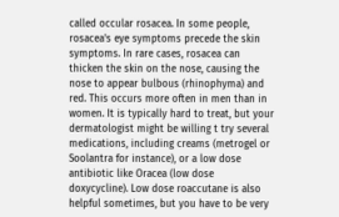called occular rosacea. In some people, rosacea's eye symptoms precede the skin symptoms. In rare cases, rosacea can thicken the skin on the nose, causing the nose to appear bulbous (rhinophyma) and red. This occurs more often in men than in women. It is typically hard to treat, but your dermatologist might be willing t try several medications, including creams (metrogel or Soolantra for instance), or a low dose antibiotic like Oracea (low dose doxycycline). Low dose roaccutane is also helpful sometimes, but you have to be very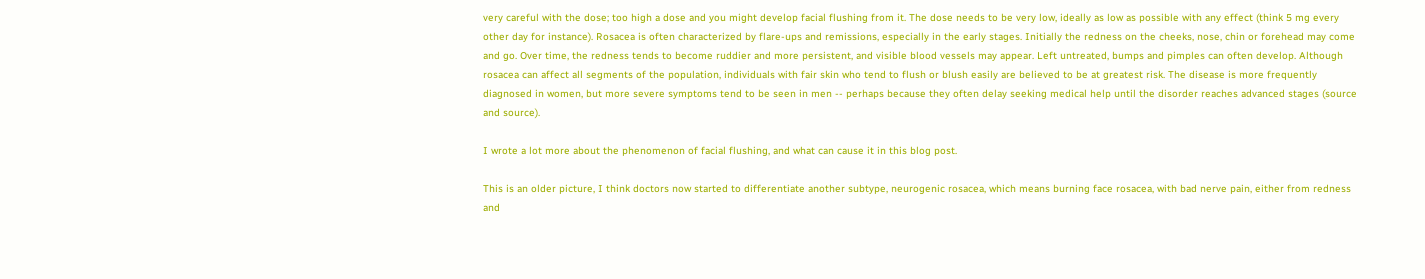very careful with the dose; too high a dose and you might develop facial flushing from it. The dose needs to be very low, ideally as low as possible with any effect (think 5 mg every other day for instance). Rosacea is often characterized by flare-ups and remissions, especially in the early stages. Initially the redness on the cheeks, nose, chin or forehead may come and go. Over time, the redness tends to become ruddier and more persistent, and visible blood vessels may appear. Left untreated, bumps and pimples can often develop. Although rosacea can affect all segments of the population, individuals with fair skin who tend to flush or blush easily are believed to be at greatest risk. The disease is more frequently diagnosed in women, but more severe symptoms tend to be seen in men -- perhaps because they often delay seeking medical help until the disorder reaches advanced stages (source and source).

I wrote a lot more about the phenomenon of facial flushing, and what can cause it in this blog post.

This is an older picture, I think doctors now started to differentiate another subtype, neurogenic rosacea, which means burning face rosacea, with bad nerve pain, either from redness and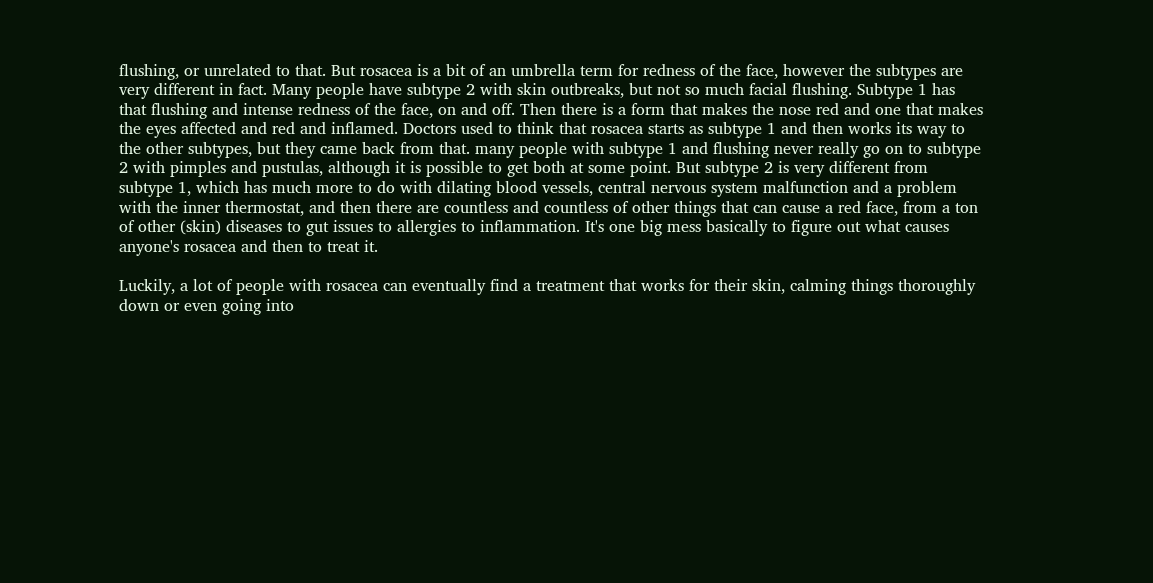flushing, or unrelated to that. But rosacea is a bit of an umbrella term for redness of the face, however the subtypes are very different in fact. Many people have subtype 2 with skin outbreaks, but not so much facial flushing. Subtype 1 has that flushing and intense redness of the face, on and off. Then there is a form that makes the nose red and one that makes the eyes affected and red and inflamed. Doctors used to think that rosacea starts as subtype 1 and then works its way to the other subtypes, but they came back from that. many people with subtype 1 and flushing never really go on to subtype 2 with pimples and pustulas, although it is possible to get both at some point. But subtype 2 is very different from subtype 1, which has much more to do with dilating blood vessels, central nervous system malfunction and a problem with the inner thermostat, and then there are countless and countless of other things that can cause a red face, from a ton of other (skin) diseases to gut issues to allergies to inflammation. It's one big mess basically to figure out what causes anyone's rosacea and then to treat it.

Luckily, a lot of people with rosacea can eventually find a treatment that works for their skin, calming things thoroughly down or even going into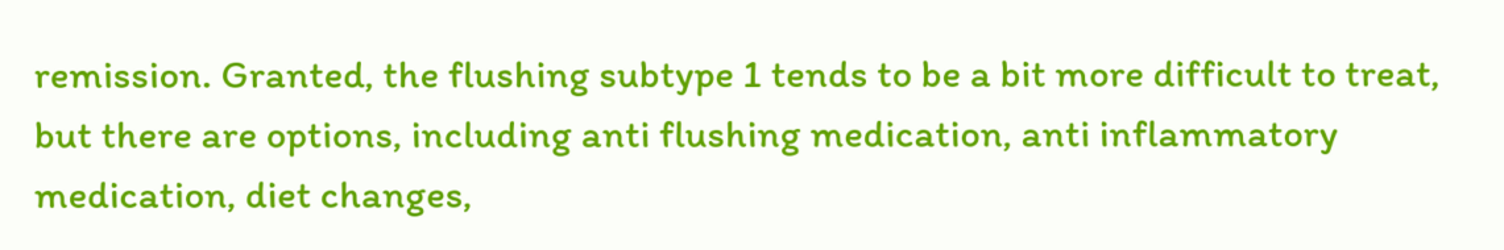remission. Granted, the flushing subtype 1 tends to be a bit more difficult to treat, but there are options, including anti flushing medication, anti inflammatory medication, diet changes,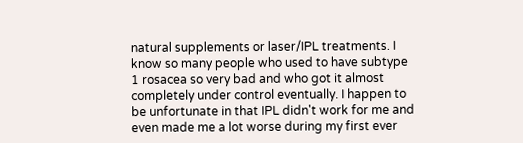natural supplements or laser/IPL treatments. I know so many people who used to have subtype 1 rosacea so very bad and who got it almost completely under control eventually. I happen to be unfortunate in that IPL didn't work for me and even made me a lot worse during my first ever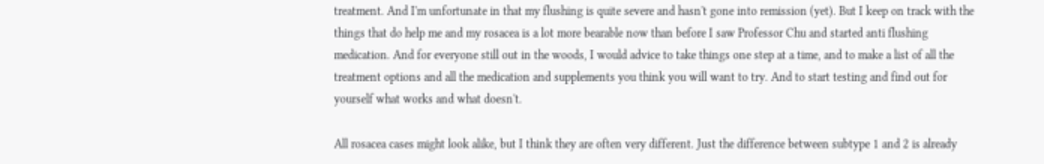treatment. And I'm unfortunate in that my flushing is quite severe and hasn't gone into remission (yet). But I keep on track with the things that do help me and my rosacea is a lot more bearable now than before I saw Professor Chu and started anti flushing medication. And for everyone still out in the woods, I would advice to take things one step at a time, and to make a list of all the treatment options and all the medication and supplements you think you will want to try. And to start testing and find out for yourself what works and what doesn't.

All rosacea cases might look alike, but I think they are often very different. Just the difference between subtype 1 and 2 is already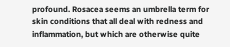profound. Rosacea seems an umbrella term for skin conditions that all deal with redness and inflammation, but which are otherwise quite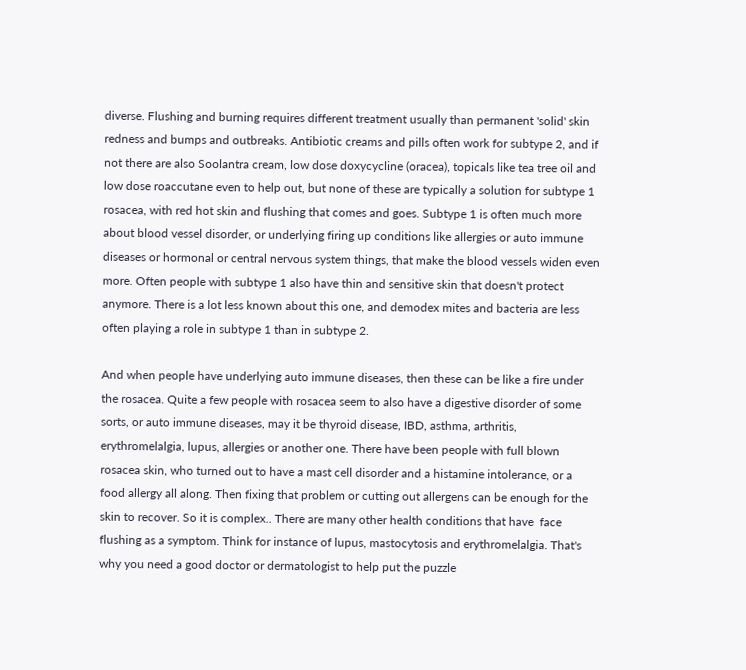diverse. Flushing and burning requires different treatment usually than permanent 'solid' skin redness and bumps and outbreaks. Antibiotic creams and pills often work for subtype 2, and if not there are also Soolantra cream, low dose doxycycline (oracea), topicals like tea tree oil and low dose roaccutane even to help out, but none of these are typically a solution for subtype 1 rosacea, with red hot skin and flushing that comes and goes. Subtype 1 is often much more about blood vessel disorder, or underlying firing up conditions like allergies or auto immune diseases or hormonal or central nervous system things, that make the blood vessels widen even more. Often people with subtype 1 also have thin and sensitive skin that doesn't protect anymore. There is a lot less known about this one, and demodex mites and bacteria are less often playing a role in subtype 1 than in subtype 2.

And when people have underlying auto immune diseases, then these can be like a fire under the rosacea. Quite a few people with rosacea seem to also have a digestive disorder of some sorts, or auto immune diseases, may it be thyroid disease, IBD, asthma, arthritis, erythromelalgia, lupus, allergies or another one. There have been people with full blown rosacea skin, who turned out to have a mast cell disorder and a histamine intolerance, or a food allergy all along. Then fixing that problem or cutting out allergens can be enough for the skin to recover. So it is complex.. There are many other health conditions that have  face flushing as a symptom. Think for instance of lupus, mastocytosis and erythromelalgia. That's why you need a good doctor or dermatologist to help put the puzzle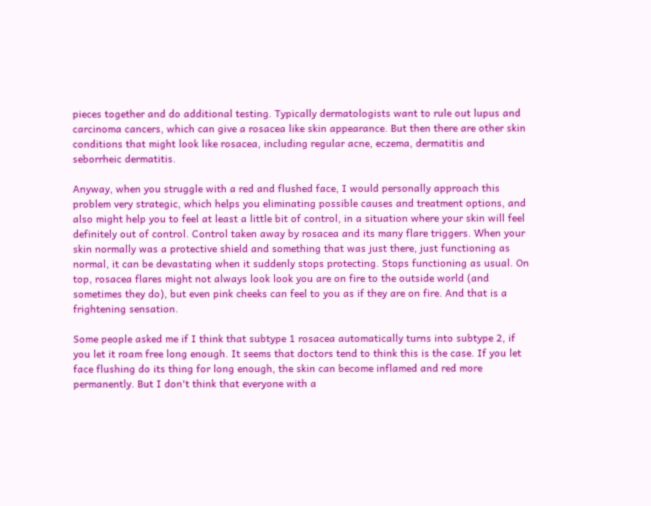pieces together and do additional testing. Typically dermatologists want to rule out lupus and carcinoma cancers, which can give a rosacea like skin appearance. But then there are other skin conditions that might look like rosacea, including regular acne, eczema, dermatitis and seborrheic dermatitis.

Anyway, when you struggle with a red and flushed face, I would personally approach this problem very strategic, which helps you eliminating possible causes and treatment options, and also might help you to feel at least a little bit of control, in a situation where your skin will feel definitely out of control. Control taken away by rosacea and its many flare triggers. When your skin normally was a protective shield and something that was just there, just functioning as normal, it can be devastating when it suddenly stops protecting. Stops functioning as usual. On top, rosacea flares might not always look look you are on fire to the outside world (and sometimes they do), but even pink cheeks can feel to you as if they are on fire. And that is a frightening sensation.

Some people asked me if I think that subtype 1 rosacea automatically turns into subtype 2, if you let it roam free long enough. It seems that doctors tend to think this is the case. If you let face flushing do its thing for long enough, the skin can become inflamed and red more permanently. But I don't think that everyone with a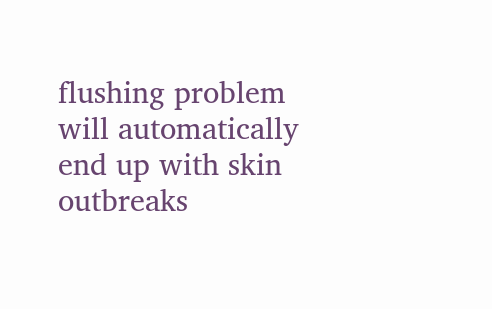flushing problem will automatically end up with skin outbreaks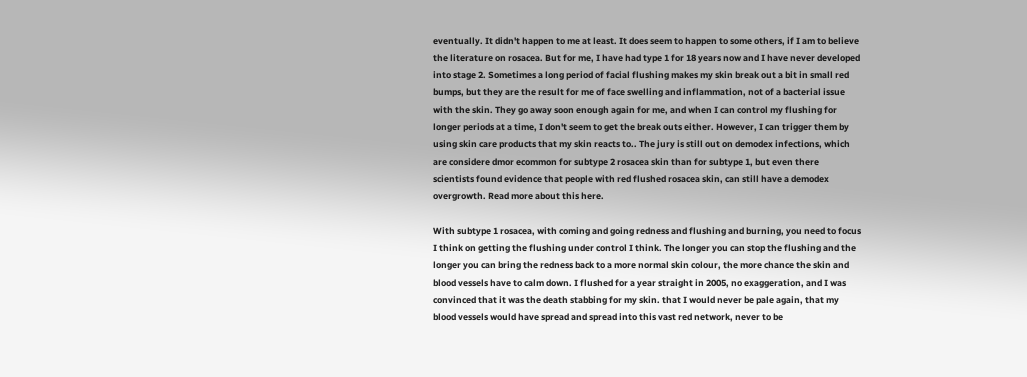eventually. It didn't happen to me at least. It does seem to happen to some others, if I am to believe the literature on rosacea. But for me, I have had type 1 for 18 years now and I have never developed into stage 2. Sometimes a long period of facial flushing makes my skin break out a bit in small red bumps, but they are the result for me of face swelling and inflammation, not of a bacterial issue with the skin. They go away soon enough again for me, and when I can control my flushing for longer periods at a time, I don't seem to get the break outs either. However, I can trigger them by using skin care products that my skin reacts to.. The jury is still out on demodex infections, which are considere dmor ecommon for subtype 2 rosacea skin than for subtype 1, but even there scientists found evidence that people with red flushed rosacea skin, can still have a demodex overgrowth. Read more about this here.

With subtype 1 rosacea, with coming and going redness and flushing and burning, you need to focus I think on getting the flushing under control I think. The longer you can stop the flushing and the longer you can bring the redness back to a more normal skin colour, the more chance the skin and blood vessels have to calm down. I flushed for a year straight in 2005, no exaggeration, and I was convinced that it was the death stabbing for my skin. that I would never be pale again, that my blood vessels would have spread and spread into this vast red network, never to be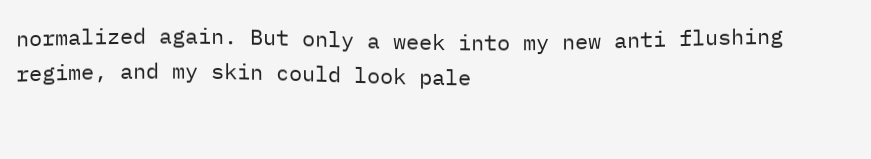normalized again. But only a week into my new anti flushing regime, and my skin could look pale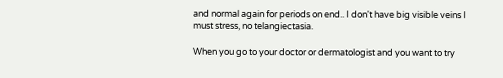and normal again for periods on end.. I don't have big visible veins I must stress, no telangiectasia.

When you go to your doctor or dermatologist and you want to try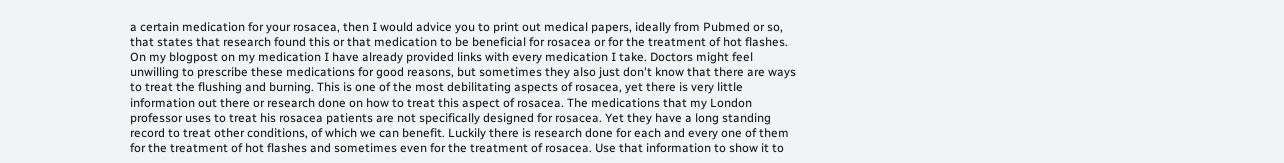a certain medication for your rosacea, then I would advice you to print out medical papers, ideally from Pubmed or so, that states that research found this or that medication to be beneficial for rosacea or for the treatment of hot flashes. On my blogpost on my medication I have already provided links with every medication I take. Doctors might feel unwilling to prescribe these medications for good reasons, but sometimes they also just don't know that there are ways to treat the flushing and burning. This is one of the most debilitating aspects of rosacea, yet there is very little information out there or research done on how to treat this aspect of rosacea. The medications that my London professor uses to treat his rosacea patients are not specifically designed for rosacea. Yet they have a long standing record to treat other conditions, of which we can benefit. Luckily there is research done for each and every one of them for the treatment of hot flashes and sometimes even for the treatment of rosacea. Use that information to show it to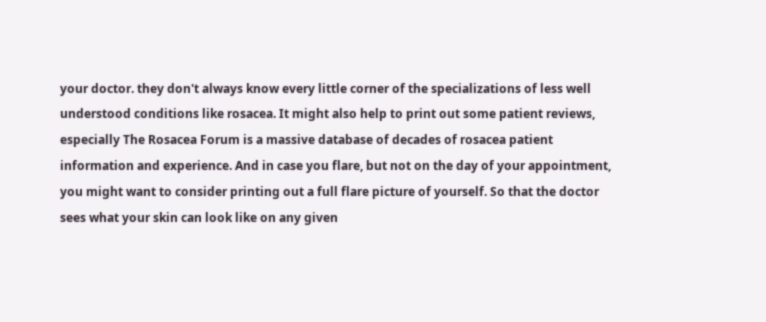your doctor. they don't always know every little corner of the specializations of less well understood conditions like rosacea. It might also help to print out some patient reviews, especially The Rosacea Forum is a massive database of decades of rosacea patient information and experience. And in case you flare, but not on the day of your appointment, you might want to consider printing out a full flare picture of yourself. So that the doctor sees what your skin can look like on any given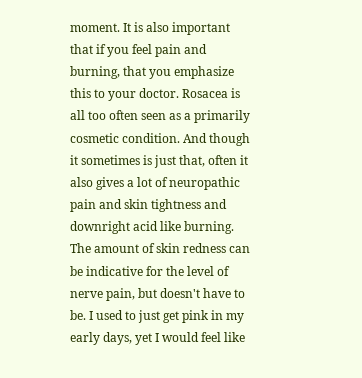moment. It is also important that if you feel pain and burning, that you emphasize this to your doctor. Rosacea is all too often seen as a primarily cosmetic condition. And though it sometimes is just that, often it also gives a lot of neuropathic pain and skin tightness and downright acid like burning. The amount of skin redness can be indicative for the level of nerve pain, but doesn't have to be. I used to just get pink in my early days, yet I would feel like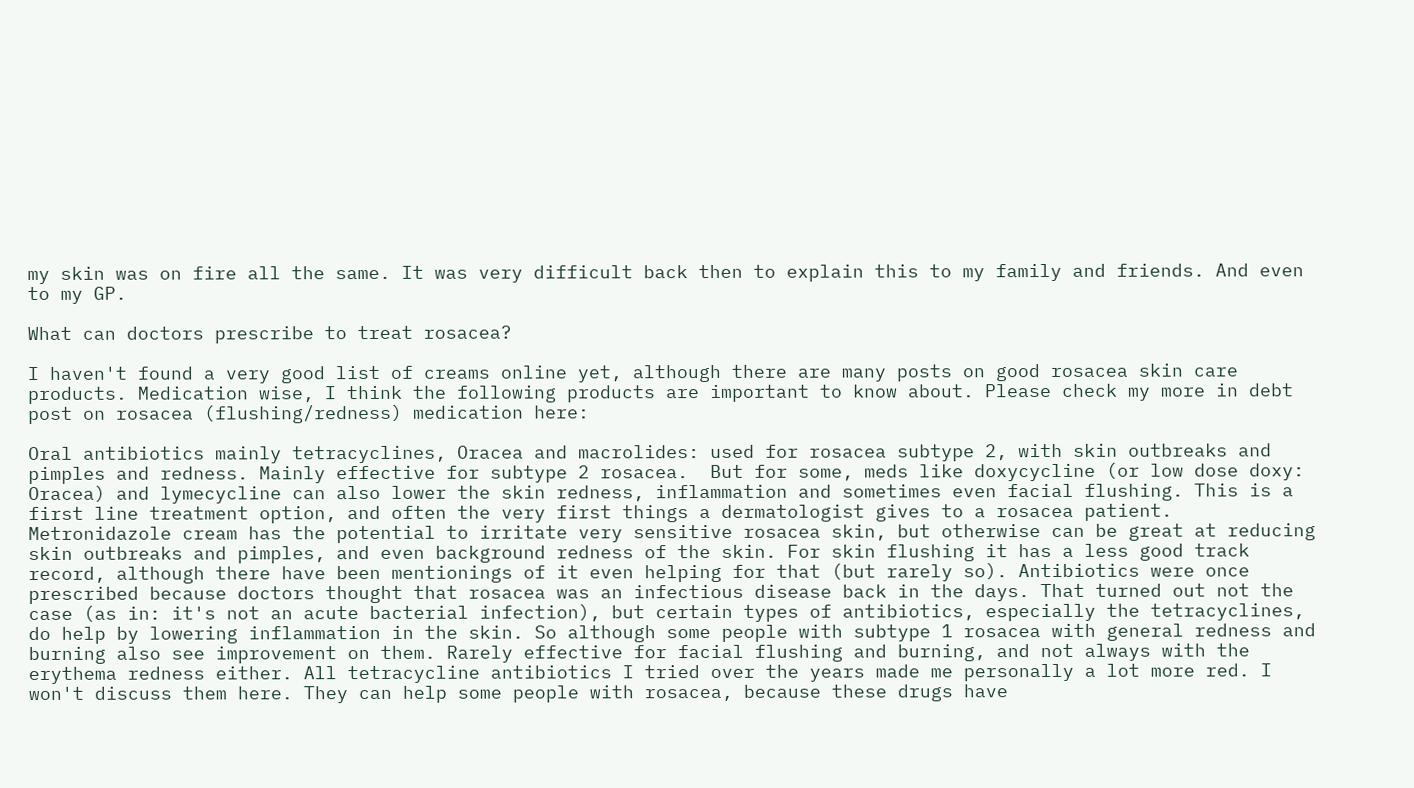my skin was on fire all the same. It was very difficult back then to explain this to my family and friends. And even to my GP.

What can doctors prescribe to treat rosacea?

I haven't found a very good list of creams online yet, although there are many posts on good rosacea skin care products. Medication wise, I think the following products are important to know about. Please check my more in debt post on rosacea (flushing/redness) medication here:

Oral antibiotics mainly tetracyclines, Oracea and macrolides: used for rosacea subtype 2, with skin outbreaks and pimples and redness. Mainly effective for subtype 2 rosacea.  But for some, meds like doxycycline (or low dose doxy: Oracea) and lymecycline can also lower the skin redness, inflammation and sometimes even facial flushing. This is a first line treatment option, and often the very first things a dermatologist gives to a rosacea patient. Metronidazole cream has the potential to irritate very sensitive rosacea skin, but otherwise can be great at reducing skin outbreaks and pimples, and even background redness of the skin. For skin flushing it has a less good track record, although there have been mentionings of it even helping for that (but rarely so). Antibiotics were once prescribed because doctors thought that rosacea was an infectious disease back in the days. That turned out not the case (as in: it's not an acute bacterial infection), but certain types of antibiotics, especially the tetracyclines, do help by lowering inflammation in the skin. So although some people with subtype 1 rosacea with general redness and burning also see improvement on them. Rarely effective for facial flushing and burning, and not always with the erythema redness either. All tetracycline antibiotics I tried over the years made me personally a lot more red. I won't discuss them here. They can help some people with rosacea, because these drugs have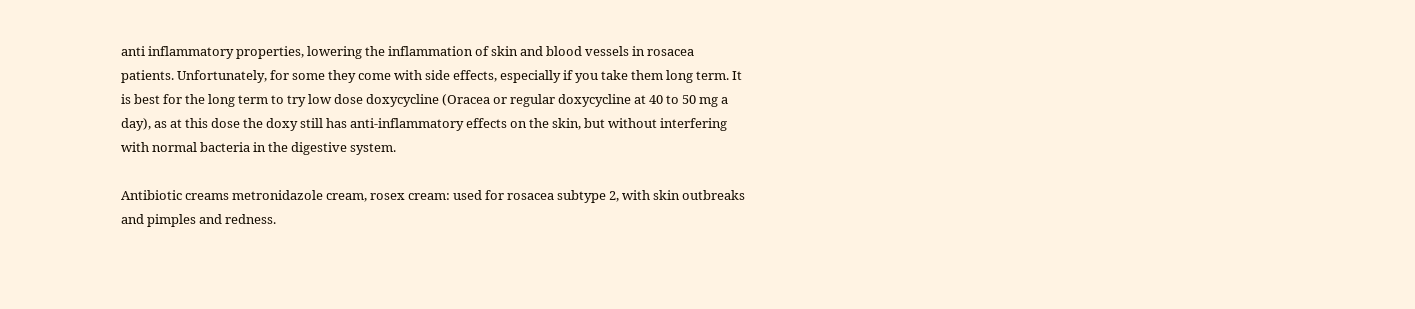anti inflammatory properties, lowering the inflammation of skin and blood vessels in rosacea patients. Unfortunately, for some they come with side effects, especially if you take them long term. It is best for the long term to try low dose doxycycline (Oracea or regular doxycycline at 40 to 50 mg a day), as at this dose the doxy still has anti-inflammatory effects on the skin, but without interfering with normal bacteria in the digestive system.

Antibiotic creams metronidazole cream, rosex cream: used for rosacea subtype 2, with skin outbreaks and pimples and redness.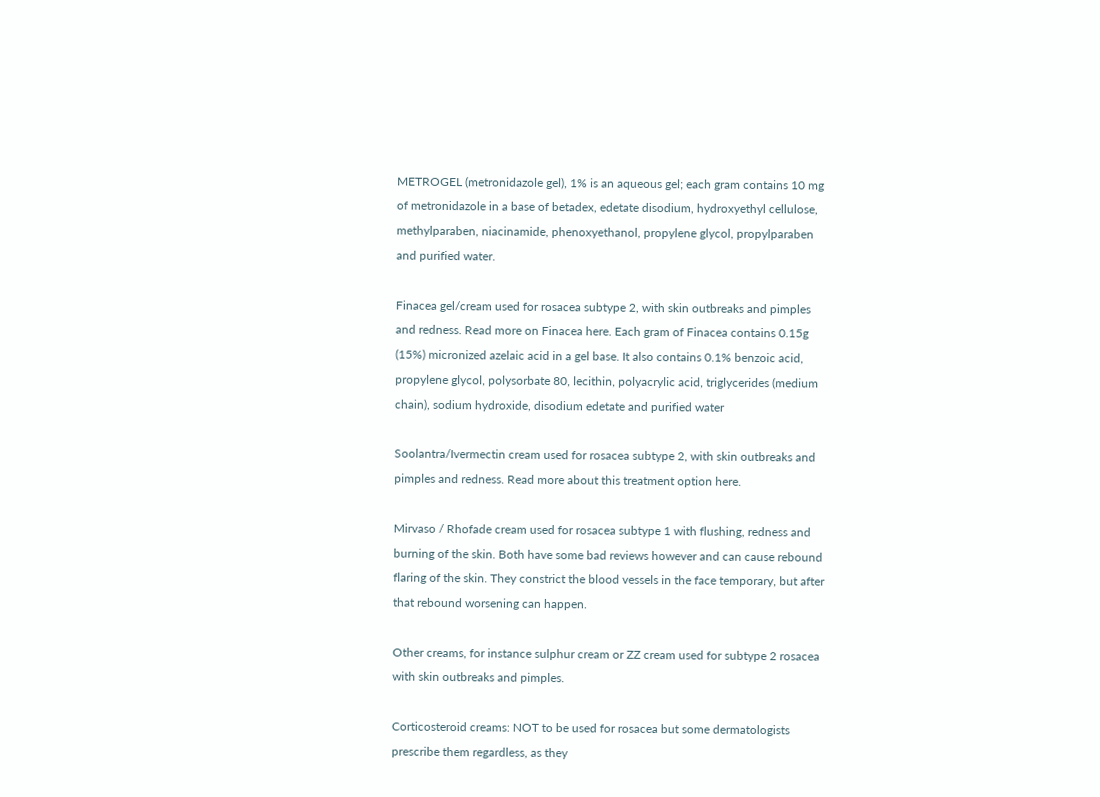METROGEL (metronidazole gel), 1% is an aqueous gel; each gram contains 10 mg of metronidazole in a base of betadex, edetate disodium, hydroxyethyl cellulose, methylparaben, niacinamide, phenoxyethanol, propylene glycol, propylparaben and purified water.

Finacea gel/cream used for rosacea subtype 2, with skin outbreaks and pimples and redness. Read more on Finacea here. Each gram of Finacea contains 0.15g (15%) micronized azelaic acid in a gel base. It also contains 0.1% benzoic acid, propylene glycol, polysorbate 80, lecithin, polyacrylic acid, triglycerides (medium chain), sodium hydroxide, disodium edetate and purified water

Soolantra/Ivermectin cream used for rosacea subtype 2, with skin outbreaks and pimples and redness. Read more about this treatment option here.

Mirvaso / Rhofade cream used for rosacea subtype 1 with flushing, redness and burning of the skin. Both have some bad reviews however and can cause rebound flaring of the skin. They constrict the blood vessels in the face temporary, but after that rebound worsening can happen.

Other creams, for instance sulphur cream or ZZ cream used for subtype 2 rosacea with skin outbreaks and pimples.

Corticosteroid creams: NOT to be used for rosacea but some dermatologists prescribe them regardless, as they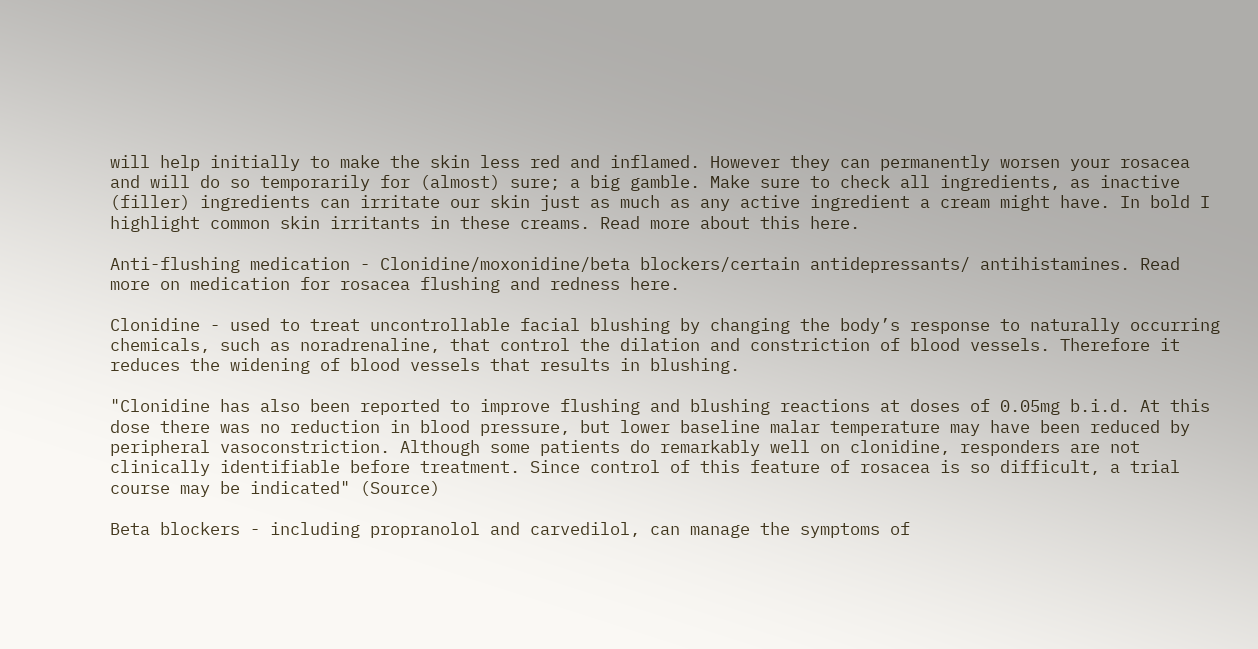will help initially to make the skin less red and inflamed. However they can permanently worsen your rosacea and will do so temporarily for (almost) sure; a big gamble. Make sure to check all ingredients, as inactive (filler) ingredients can irritate our skin just as much as any active ingredient a cream might have. In bold I highlight common skin irritants in these creams. Read more about this here.

Anti-flushing medication - Clonidine/moxonidine/beta blockers/certain antidepressants/ antihistamines. Read more on medication for rosacea flushing and redness here.

Clonidine - used to treat uncontrollable facial blushing by changing the body’s response to naturally occurring chemicals, such as noradrenaline, that control the dilation and constriction of blood vessels. Therefore it reduces the widening of blood vessels that results in blushing.

"Clonidine has also been reported to improve flushing and blushing reactions at doses of 0.05mg b.i.d. At this dose there was no reduction in blood pressure, but lower baseline malar temperature may have been reduced by peripheral vasoconstriction. Although some patients do remarkably well on clonidine, responders are not clinically identifiable before treatment. Since control of this feature of rosacea is so difficult, a trial course may be indicated" (Source)

Beta blockers - including propranolol and carvedilol, can manage the symptoms of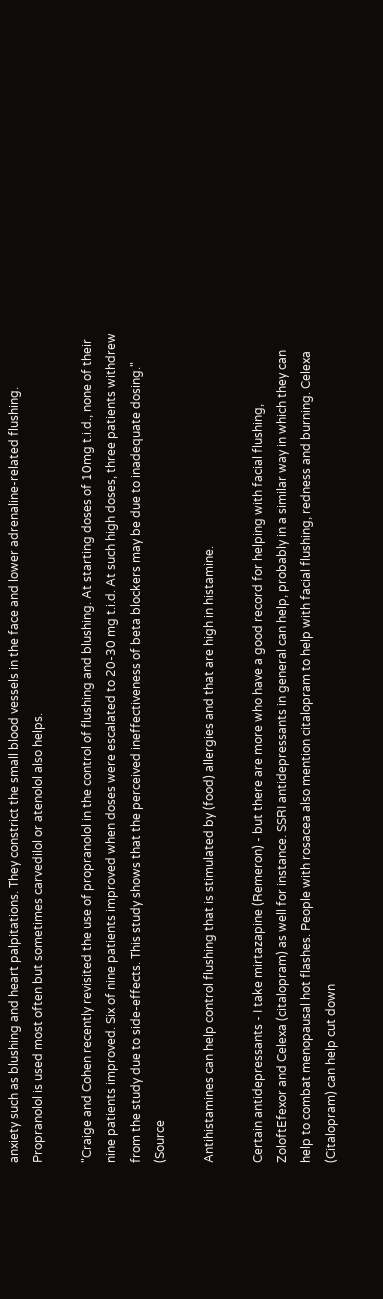anxiety such as blushing and heart palpitations. They constrict the small blood vessels in the face and lower adrenaline-related flushing. Propranolol is used most often but sometimes carvedilol or atenolol also helps.

"Craige and Cohen recently revisited the use of propranolol in the control of flushing and blushing. At starting doses of 10mg t.i.d., none of their nine patients improved. Six of nine patients improved when doses were escalated to 20-30 mg t.i.d. At such high doses, three patients withdrew from the study due to side-effects. This study shows that the perceived ineffectiveness of beta blockers may be due to inadequate dosing."  (Source

Antihistamines can help control flushing that is stimulated by (food) allergies and that are high in histamine.

Certain antidepressants - I take mirtazapine (Remeron) - but there are more who have a good record for helping with facial flushing, ZoloftEfexor and Celexa (citalopram) as well for instance. SSRI antidepressants in general can help, probably in a similar way in which they can help to combat menopausal hot flashes. People with rosacea also mention citalopram to help with facial flushing, redness and burning. Celexa (Citalopram) can help cut down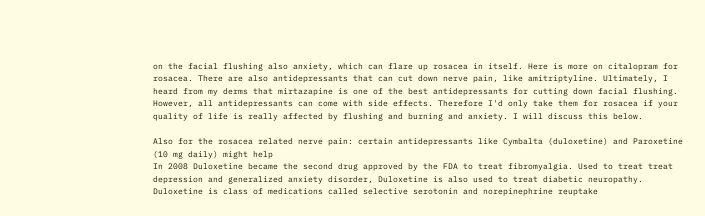on the facial flushing also anxiety, which can flare up rosacea in itself. Here is more on citalopram for rosacea. There are also antidepressants that can cut down nerve pain, like amitriptyline. Ultimately, I heard from my derms that mirtazapine is one of the best antidepressants for cutting down facial flushing. However, all antidepressants can come with side effects. Therefore I'd only take them for rosacea if your quality of life is really affected by flushing and burning and anxiety. I will discuss this below.

Also for the rosacea related nerve pain: certain antidepressants like Cymbalta (duloxetine) and Paroxetine (10 mg daily) might help
In 2008 Duloxetine became the second drug approved by the FDA to treat fibromyalgia. Used to treat treat depression and generalized anxiety disorder, Duloxetine is also used to treat diabetic neuropathy. Duloxetine is class of medications called selective serotonin and norepinephrine reuptake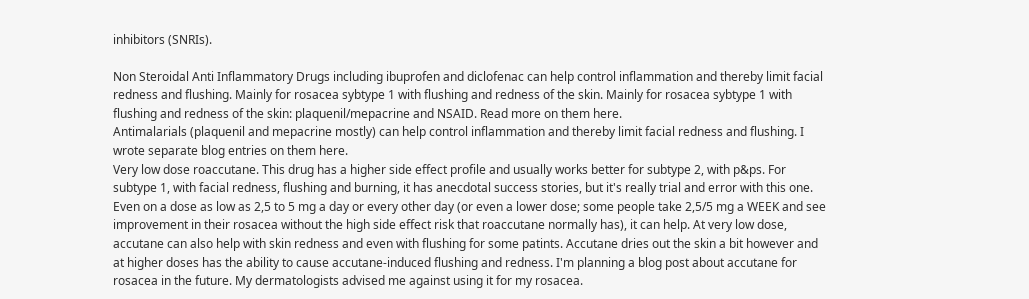inhibitors (SNRIs).

Non Steroidal Anti Inflammatory Drugs including ibuprofen and diclofenac can help control inflammation and thereby limit facial redness and flushing. Mainly for rosacea sybtype 1 with flushing and redness of the skin. Mainly for rosacea sybtype 1 with flushing and redness of the skin: plaquenil/mepacrine and NSAID. Read more on them here.
Antimalarials (plaquenil and mepacrine mostly) can help control inflammation and thereby limit facial redness and flushing. I wrote separate blog entries on them here.
Very low dose roaccutane. This drug has a higher side effect profile and usually works better for subtype 2, with p&ps. For subtype 1, with facial redness, flushing and burning, it has anecdotal success stories, but it's really trial and error with this one. Even on a dose as low as 2,5 to 5 mg a day or every other day (or even a lower dose; some people take 2,5/5 mg a WEEK and see improvement in their rosacea without the high side effect risk that roaccutane normally has), it can help. At very low dose, accutane can also help with skin redness and even with flushing for some patints. Accutane dries out the skin a bit however and at higher doses has the ability to cause accutane-induced flushing and redness. I'm planning a blog post about accutane for rosacea in the future. My dermatologists advised me against using it for my rosacea.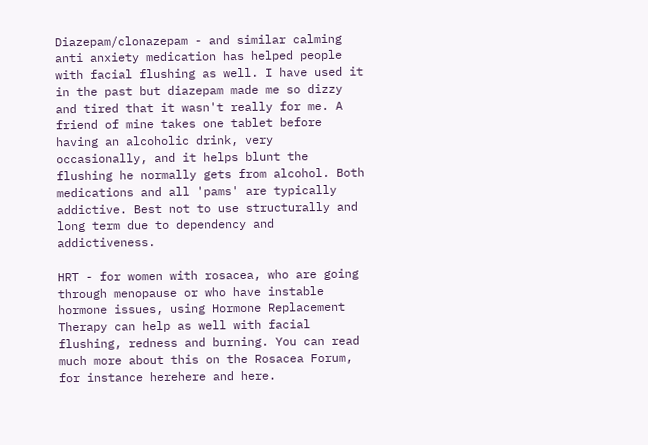Diazepam/clonazepam - and similar calming anti anxiety medication has helped people with facial flushing as well. I have used it in the past but diazepam made me so dizzy and tired that it wasn't really for me. A friend of mine takes one tablet before having an alcoholic drink, very occasionally, and it helps blunt the flushing he normally gets from alcohol. Both medications and all 'pams' are typically addictive. Best not to use structurally and long term due to dependency and addictiveness.

HRT - for women with rosacea, who are going through menopause or who have instable hormone issues, using Hormone Replacement Therapy can help as well with facial flushing, redness and burning. You can read much more about this on the Rosacea Forum, for instance herehere and here.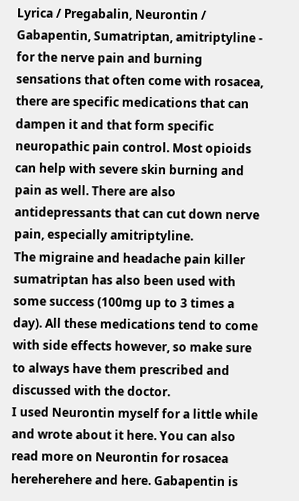Lyrica / Pregabalin, Neurontin / Gabapentin, Sumatriptan, amitriptyline - for the nerve pain and burning sensations that often come with rosacea, there are specific medications that can dampen it and that form specific neuropathic pain control. Most opioids can help with severe skin burning and pain as well. There are also antidepressants that can cut down nerve pain, especially amitriptyline.
The migraine and headache pain killer sumatriptan has also been used with some success (100mg up to 3 times a day). All these medications tend to come with side effects however, so make sure to always have them prescribed and discussed with the doctor.
I used Neurontin myself for a little while and wrote about it here. You can also read more on Neurontin for rosacea hereherehere and here. Gabapentin is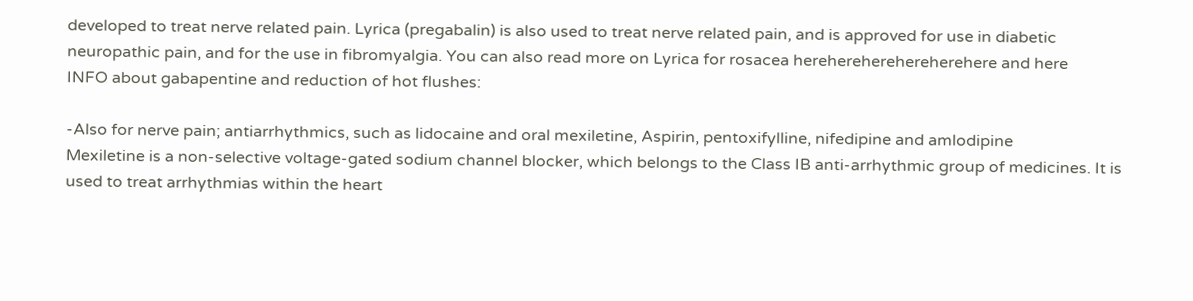developed to treat nerve related pain. Lyrica (pregabalin) is also used to treat nerve related pain, and is approved for use in diabetic neuropathic pain, and for the use in fibromyalgia. You can also read more on Lyrica for rosacea herehereherehereherehere and here
INFO about gabapentine and reduction of hot flushes:

-Also for nerve pain; antiarrhythmics, such as lidocaine and oral mexiletine, Aspirin, pentoxifylline, nifedipine and amlodipine
Mexiletine is a non-selective voltage-gated sodium channel blocker, which belongs to the Class IB anti-arrhythmic group of medicines. It is used to treat arrhythmias within the heart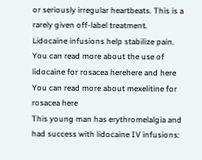or seriously irregular heartbeats. This is a rarely given off-label treatment.
Lidocaine infusions help stabilize pain.
You can read more about the use of lidocaine for rosacea herehere and here
You can read more about mexelitine for rosacea here
This young man has erythromelalgia and had success with lidocaine IV infusions: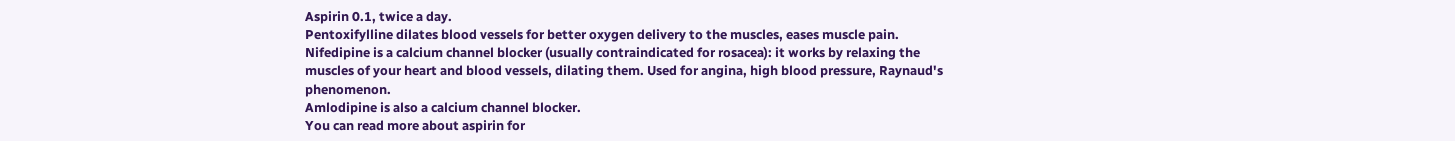Aspirin 0.1, twice a day.
Pentoxifylline dilates blood vessels for better oxygen delivery to the muscles, eases muscle pain.
Nifedipine is a calcium channel blocker (usually contraindicated for rosacea): it works by relaxing the muscles of your heart and blood vessels, dilating them. Used for angina, high blood pressure, Raynaud's phenomenon.
Amlodipine is also a calcium channel blocker.
You can read more about aspirin for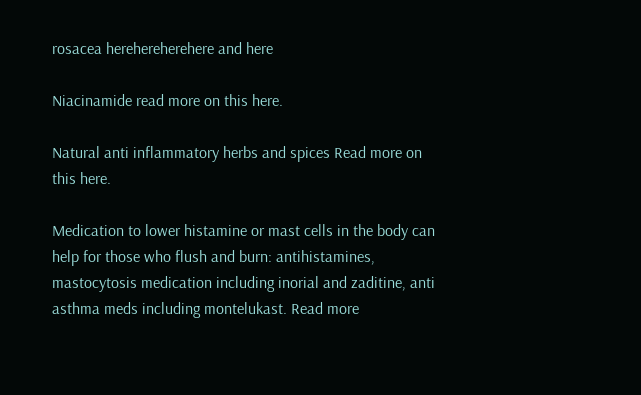rosacea herehereherehere and here

Niacinamide read more on this here.

Natural anti inflammatory herbs and spices Read more on this here.

Medication to lower histamine or mast cells in the body can help for those who flush and burn: antihistamines, mastocytosis medication including inorial and zaditine, anti asthma meds including montelukast. Read more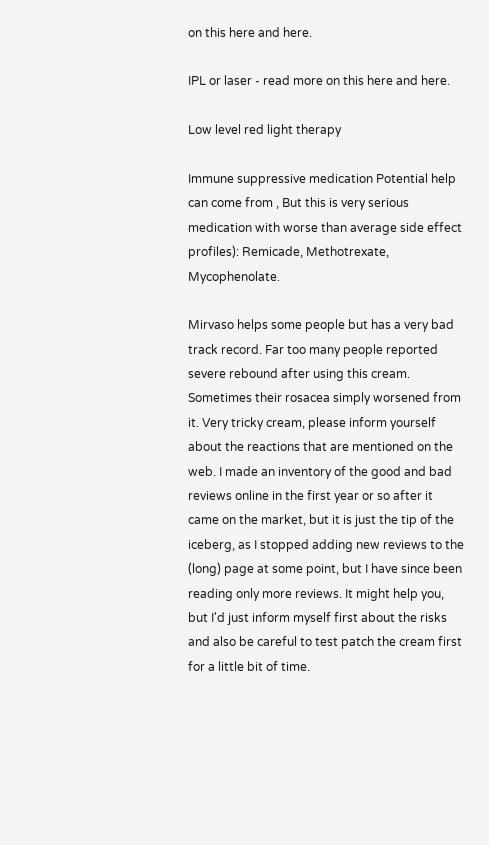on this here and here.

IPL or laser - read more on this here and here.

Low level red light therapy

Immune suppressive medication Potential help can come from , But this is very serious medication with worse than average side effect profiles): Remicade, Methotrexate, Mycophenolate.

Mirvaso helps some people but has a very bad track record. Far too many people reported severe rebound after using this cream. Sometimes their rosacea simply worsened from it. Very tricky cream, please inform yourself about the reactions that are mentioned on the web. I made an inventory of the good and bad reviews online in the first year or so after it came on the market, but it is just the tip of the iceberg, as I stopped adding new reviews to the (long) page at some point, but I have since been reading only more reviews. It might help you, but I'd just inform myself first about the risks and also be careful to test patch the cream first for a little bit of time.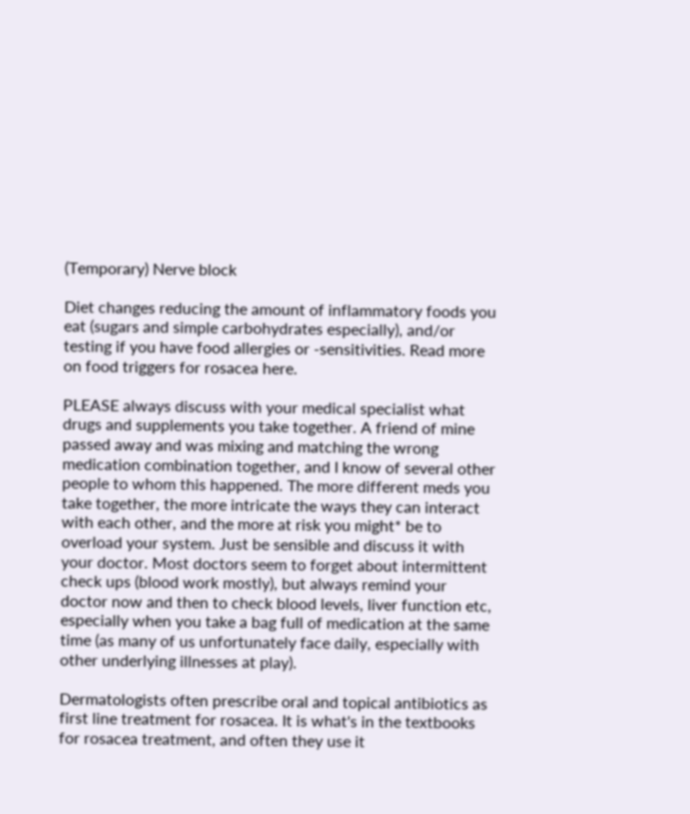(Temporary) Nerve block

Diet changes reducing the amount of inflammatory foods you eat (sugars and simple carbohydrates especially), and/or testing if you have food allergies or -sensitivities. Read more on food triggers for rosacea here.

PLEASE always discuss with your medical specialist what drugs and supplements you take together. A friend of mine passed away and was mixing and matching the wrong medication combination together, and I know of several other people to whom this happened. The more different meds you take together, the more intricate the ways they can interact with each other, and the more at risk you might* be to overload your system. Just be sensible and discuss it with your doctor. Most doctors seem to forget about intermittent check ups (blood work mostly), but always remind your doctor now and then to check blood levels, liver function etc, especially when you take a bag full of medication at the same time (as many of us unfortunately face daily, especially with other underlying illnesses at play).

Dermatologists often prescribe oral and topical antibiotics as first line treatment for rosacea. It is what's in the textbooks for rosacea treatment, and often they use it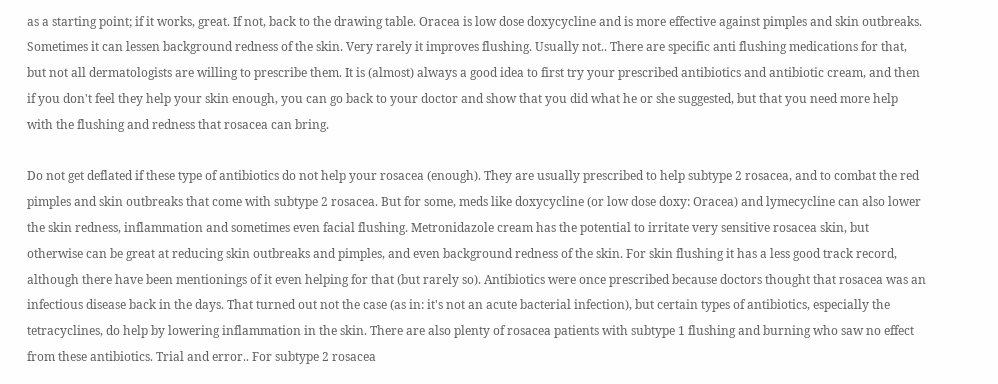as a starting point; if it works, great. If not, back to the drawing table. Oracea is low dose doxycycline and is more effective against pimples and skin outbreaks. Sometimes it can lessen background redness of the skin. Very rarely it improves flushing. Usually not.. There are specific anti flushing medications for that, but not all dermatologists are willing to prescribe them. It is (almost) always a good idea to first try your prescribed antibiotics and antibiotic cream, and then if you don't feel they help your skin enough, you can go back to your doctor and show that you did what he or she suggested, but that you need more help with the flushing and redness that rosacea can bring.

Do not get deflated if these type of antibiotics do not help your rosacea (enough). They are usually prescribed to help subtype 2 rosacea, and to combat the red pimples and skin outbreaks that come with subtype 2 rosacea. But for some, meds like doxycycline (or low dose doxy: Oracea) and lymecycline can also lower the skin redness, inflammation and sometimes even facial flushing. Metronidazole cream has the potential to irritate very sensitive rosacea skin, but otherwise can be great at reducing skin outbreaks and pimples, and even background redness of the skin. For skin flushing it has a less good track record, although there have been mentionings of it even helping for that (but rarely so). Antibiotics were once prescribed because doctors thought that rosacea was an infectious disease back in the days. That turned out not the case (as in: it's not an acute bacterial infection), but certain types of antibiotics, especially the tetracyclines, do help by lowering inflammation in the skin. There are also plenty of rosacea patients with subtype 1 flushing and burning who saw no effect from these antibiotics. Trial and error.. For subtype 2 rosacea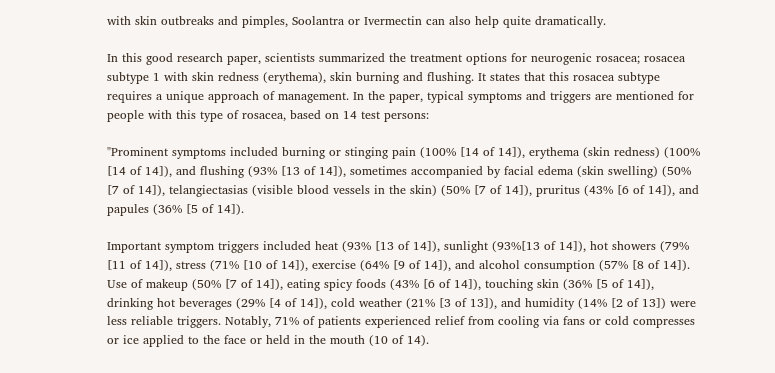with skin outbreaks and pimples, Soolantra or Ivermectin can also help quite dramatically.

In this good research paper, scientists summarized the treatment options for neurogenic rosacea; rosacea subtype 1 with skin redness (erythema), skin burning and flushing. It states that this rosacea subtype requires a unique approach of management. In the paper, typical symptoms and triggers are mentioned for people with this type of rosacea, based on 14 test persons:

"Prominent symptoms included burning or stinging pain (100% [14 of 14]), erythema (skin redness) (100% [14 of 14]), and flushing (93% [13 of 14]), sometimes accompanied by facial edema (skin swelling) (50% [7 of 14]), telangiectasias (visible blood vessels in the skin) (50% [7 of 14]), pruritus (43% [6 of 14]), and papules (36% [5 of 14]).

Important symptom triggers included heat (93% [13 of 14]), sunlight (93%[13 of 14]), hot showers (79% [11 of 14]), stress (71% [10 of 14]), exercise (64% [9 of 14]), and alcohol consumption (57% [8 of 14]). Use of makeup (50% [7 of 14]), eating spicy foods (43% [6 of 14]), touching skin (36% [5 of 14]), drinking hot beverages (29% [4 of 14]), cold weather (21% [3 of 13]), and humidity (14% [2 of 13]) were less reliable triggers. Notably, 71% of patients experienced relief from cooling via fans or cold compresses or ice applied to the face or held in the mouth (10 of 14).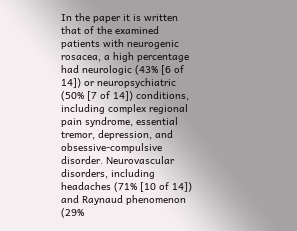In the paper it is written that of the examined patients with neurogenic rosacea, a high percentage had neurologic (43% [6 of 14]) or neuropsychiatric (50% [7 of 14]) conditions, including complex regional pain syndrome, essential tremor, depression, and obsessive-compulsive disorder. Neurovascular disorders, including headaches (71% [10 of 14]) and Raynaud phenomenon (29%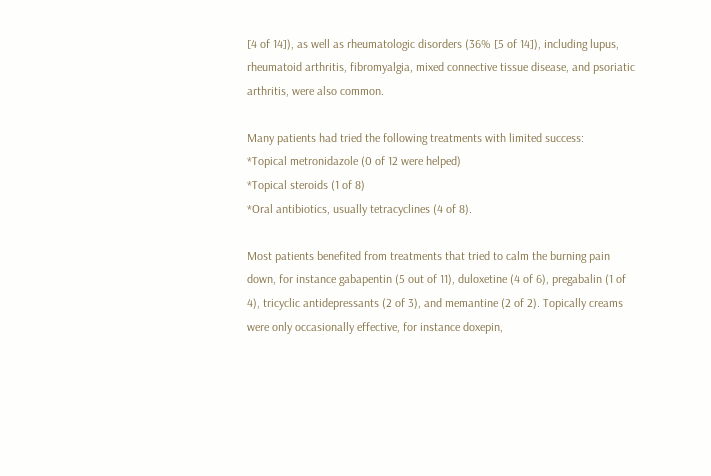[4 of 14]), as well as rheumatologic disorders (36% [5 of 14]), including lupus, rheumatoid arthritis, fibromyalgia, mixed connective tissue disease, and psoriatic arthritis, were also common.

Many patients had tried the following treatments with limited success:
*Topical metronidazole (0 of 12 were helped)
*Topical steroids (1 of 8)
*Oral antibiotics, usually tetracyclines (4 of 8).

Most patients benefited from treatments that tried to calm the burning pain down, for instance gabapentin (5 out of 11), duloxetine (4 of 6), pregabalin (1 of 4), tricyclic antidepressants (2 of 3), and memantine (2 of 2). Topically creams were only occasionally effective, for instance doxepin,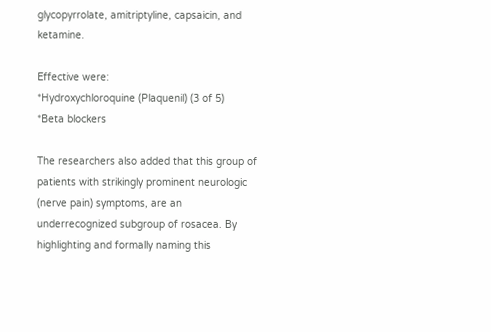glycopyrrolate, amitriptyline, capsaicin, and ketamine.

Effective were:
*Hydroxychloroquine (Plaquenil) (3 of 5)
*Beta blockers

The researchers also added that this group of patients with strikingly prominent neurologic (nerve pain) symptoms, are an underrecognized subgroup of rosacea. By highlighting and formally naming this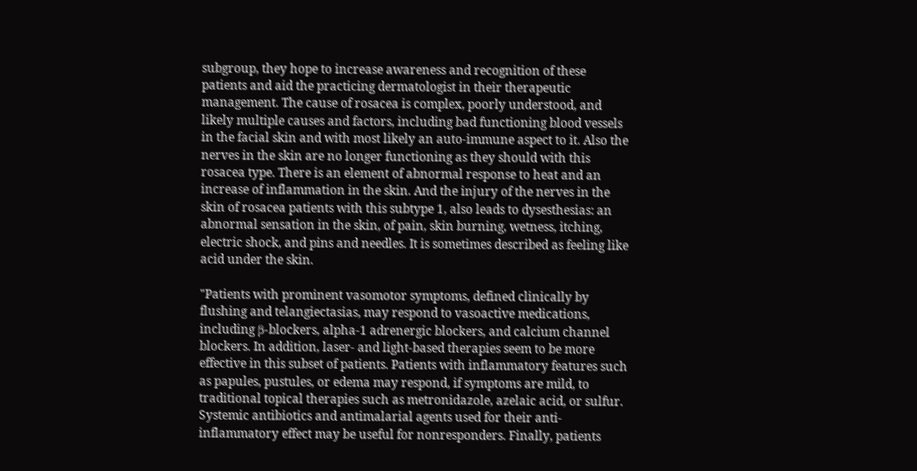subgroup, they hope to increase awareness and recognition of these patients and aid the practicing dermatologist in their therapeutic management. The cause of rosacea is complex, poorly understood, and likely multiple causes and factors, including bad functioning blood vessels in the facial skin and with most likely an auto-immune aspect to it. Also the nerves in the skin are no longer functioning as they should with this rosacea type. There is an element of abnormal response to heat and an increase of inflammation in the skin. And the injury of the nerves in the skin of rosacea patients with this subtype 1, also leads to dysesthesias: an abnormal sensation in the skin, of pain, skin burning, wetness, itching, electric shock, and pins and needles. It is sometimes described as feeling like acid under the skin.

"Patients with prominent vasomotor symptoms, defined clinically by flushing and telangiectasias, may respond to vasoactive medications, including β-blockers, alpha-1 adrenergic blockers, and calcium channel blockers. In addition, laser- and light-based therapies seem to be more effective in this subset of patients. Patients with inflammatory features such as papules, pustules, or edema may respond, if symptoms are mild, to traditional topical therapies such as metronidazole, azelaic acid, or sulfur. Systemic antibiotics and antimalarial agents used for their anti-inflammatory effect may be useful for nonresponders. Finally, patients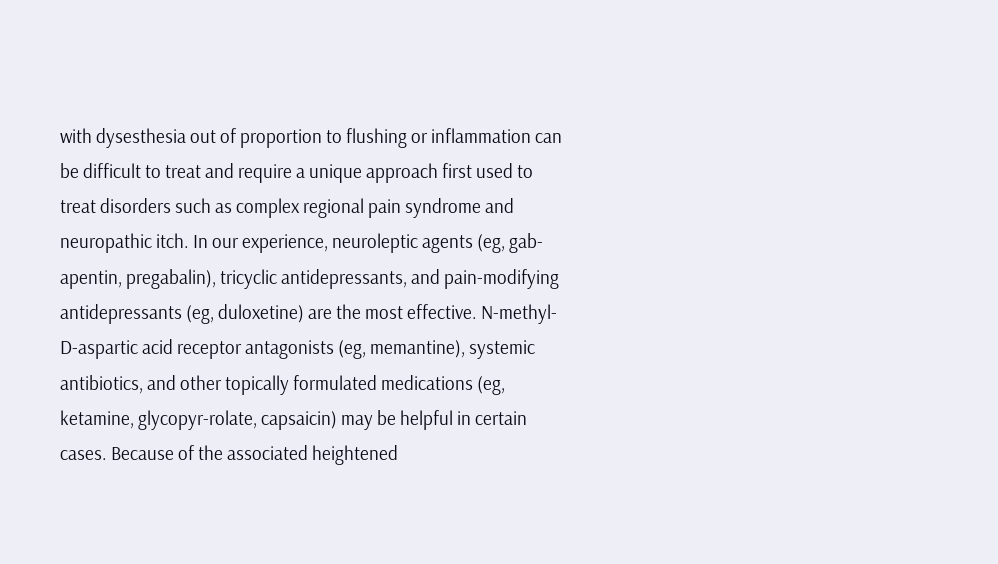with dysesthesia out of proportion to flushing or inflammation can be difficult to treat and require a unique approach first used to treat disorders such as complex regional pain syndrome and neuropathic itch. In our experience, neuroleptic agents (eg, gab-apentin, pregabalin), tricyclic antidepressants, and pain-modifying antidepressants (eg, duloxetine) are the most effective. N-methyl-D-aspartic acid receptor antagonists (eg, memantine), systemic antibiotics, and other topically formulated medications (eg, ketamine, glycopyr-rolate, capsaicin) may be helpful in certain cases. Because of the associated heightened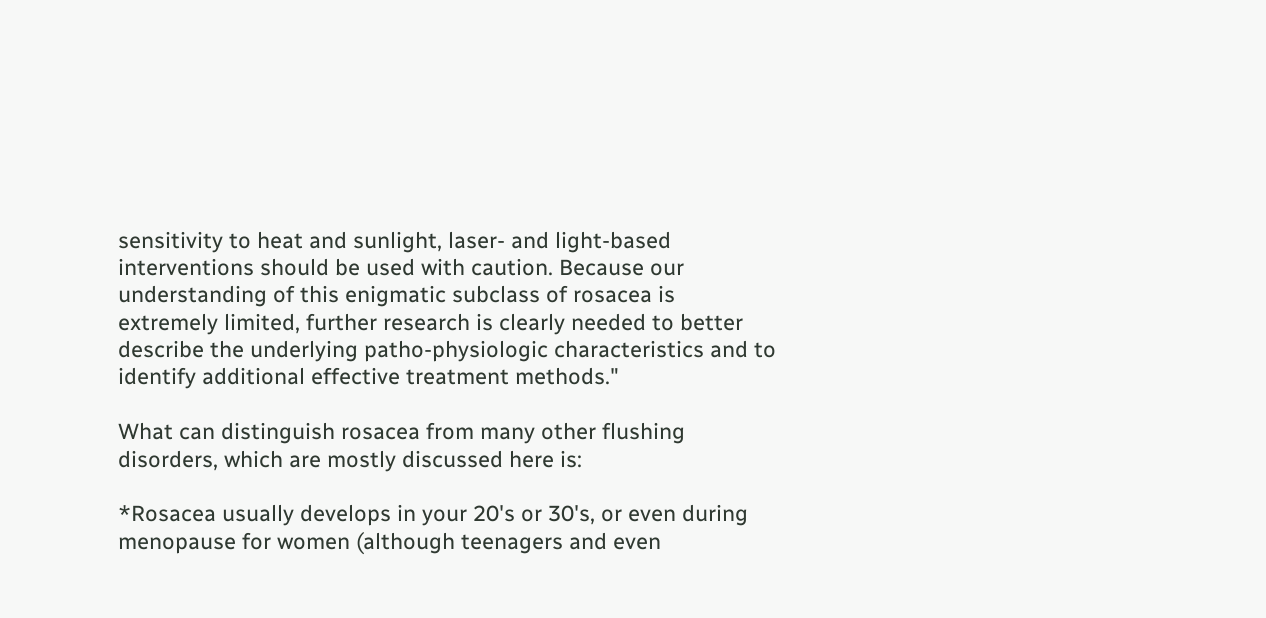sensitivity to heat and sunlight, laser- and light-based interventions should be used with caution. Because our understanding of this enigmatic subclass of rosacea is extremely limited, further research is clearly needed to better describe the underlying patho-physiologic characteristics and to identify additional effective treatment methods."

What can distinguish rosacea from many other flushing disorders, which are mostly discussed here is:

*Rosacea usually develops in your 20's or 30's, or even during menopause for women (although teenagers and even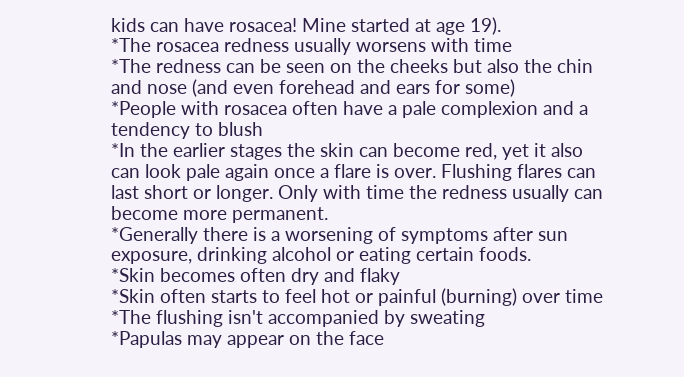kids can have rosacea! Mine started at age 19).
*The rosacea redness usually worsens with time
*The redness can be seen on the cheeks but also the chin and nose (and even forehead and ears for some)
*People with rosacea often have a pale complexion and a tendency to blush
*In the earlier stages the skin can become red, yet it also can look pale again once a flare is over. Flushing flares can last short or longer. Only with time the redness usually can become more permanent.
*Generally there is a worsening of symptoms after sun exposure, drinking alcohol or eating certain foods.
*Skin becomes often dry and flaky
*Skin often starts to feel hot or painful (burning) over time
*The flushing isn't accompanied by sweating
*Papulas may appear on the face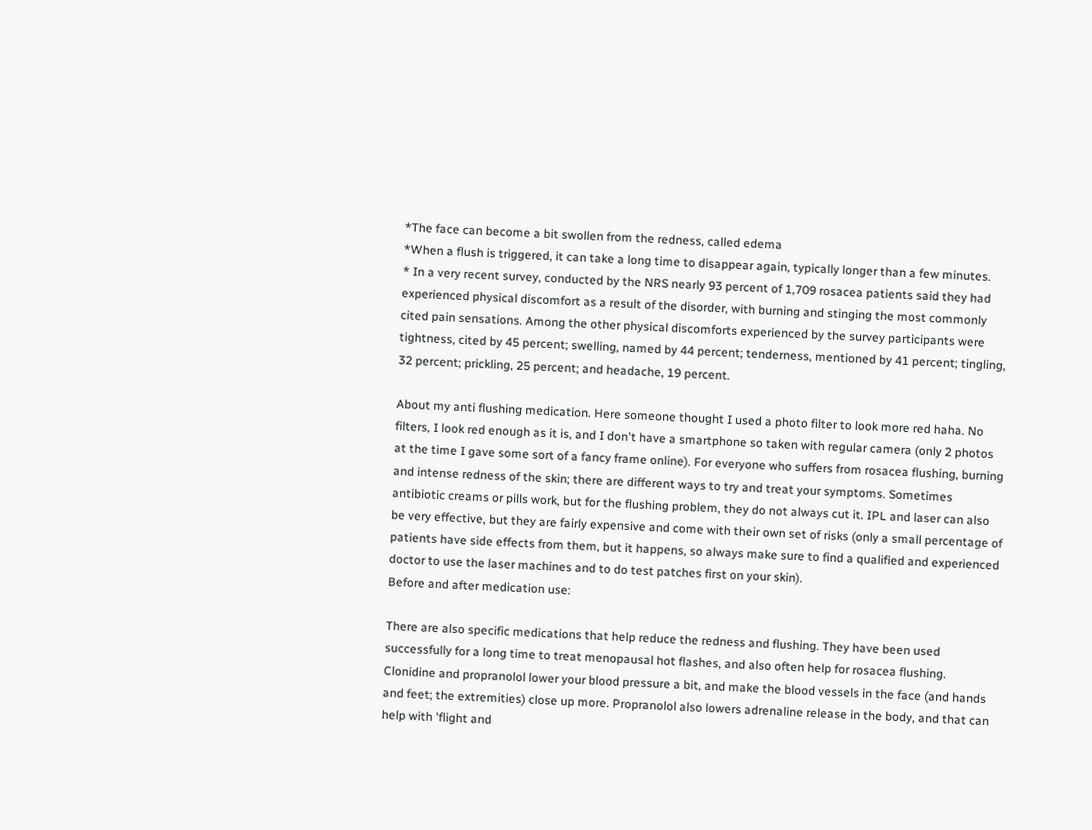*The face can become a bit swollen from the redness, called edema
*When a flush is triggered, it can take a long time to disappear again, typically longer than a few minutes.
* In a very recent survey, conducted by the NRS nearly 93 percent of 1,709 rosacea patients said they had experienced physical discomfort as a result of the disorder, with burning and stinging the most commonly cited pain sensations. Among the other physical discomforts experienced by the survey participants were tightness, cited by 45 percent; swelling, named by 44 percent; tenderness, mentioned by 41 percent; tingling, 32 percent; prickling, 25 percent; and headache, 19 percent.

About my anti flushing medication. Here someone thought I used a photo filter to look more red haha. No filters, I look red enough as it is, and I don't have a smartphone so taken with regular camera (only 2 photos at the time I gave some sort of a fancy frame online). For everyone who suffers from rosacea flushing, burning and intense redness of the skin; there are different ways to try and treat your symptoms. Sometimes antibiotic creams or pills work, but for the flushing problem, they do not always cut it. IPL and laser can also be very effective, but they are fairly expensive and come with their own set of risks (only a small percentage of patients have side effects from them, but it happens, so always make sure to find a qualified and experienced doctor to use the laser machines and to do test patches first on your skin).
Before and after medication use:

There are also specific medications that help reduce the redness and flushing. They have been used successfully for a long time to treat menopausal hot flashes, and also often help for rosacea flushing. Clonidine and propranolol lower your blood pressure a bit, and make the blood vessels in the face (and hands and feet; the extremities) close up more. Propranolol also lowers adrenaline release in the body, and that can help with 'flight and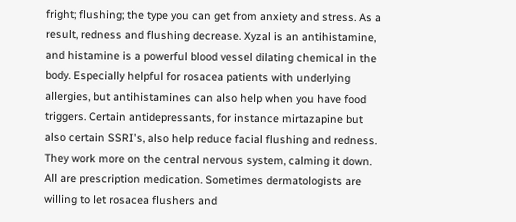fright; flushing; the type you can get from anxiety and stress. As a result, redness and flushing decrease. Xyzal is an antihistamine, and histamine is a powerful blood vessel dilating chemical in the body. Especially helpful for rosacea patients with underlying allergies, but antihistamines can also help when you have food triggers. Certain antidepressants, for instance mirtazapine but also certain SSRI's, also help reduce facial flushing and redness. They work more on the central nervous system, calming it down. All are prescription medication. Sometimes dermatologists are willing to let rosacea flushers and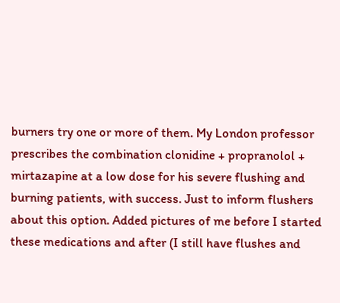burners try one or more of them. My London professor prescribes the combination clonidine + propranolol + mirtazapine at a low dose for his severe flushing and burning patients, with success. Just to inform flushers about this option. Added pictures of me before I started these medications and after (I still have flushes and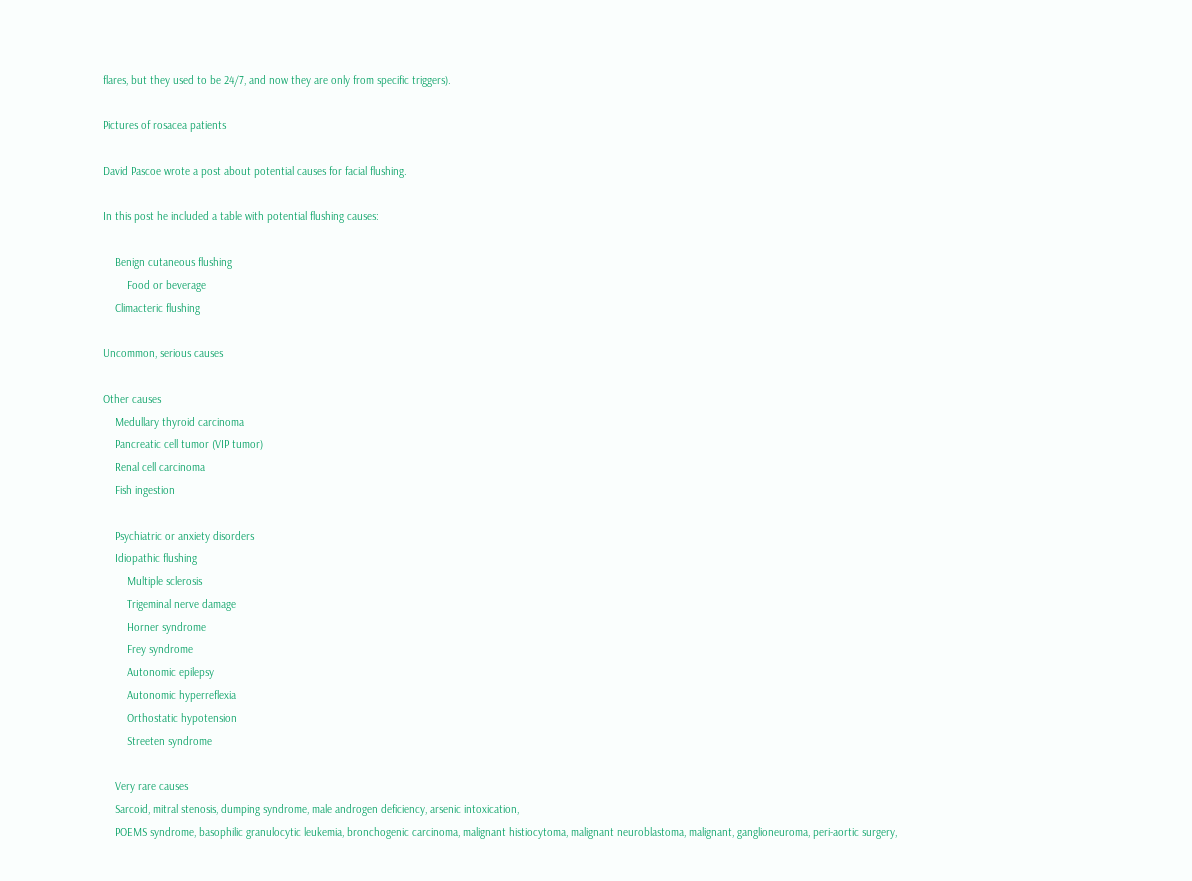flares, but they used to be 24/7, and now they are only from specific triggers).

Pictures of rosacea patients

David Pascoe wrote a post about potential causes for facial flushing.

In this post he included a table with potential flushing causes:

    Benign cutaneous flushing
        Food or beverage
    Climacteric flushing

Uncommon, serious causes

Other causes
    Medullary thyroid carcinoma
    Pancreatic cell tumor (VIP tumor)
    Renal cell carcinoma
    Fish ingestion

    Psychiatric or anxiety disorders
    Idiopathic flushing
        Multiple sclerosis
        Trigeminal nerve damage
        Horner syndrome
        Frey syndrome
        Autonomic epilepsy
        Autonomic hyperreflexia
        Orthostatic hypotension
        Streeten syndrome

    Very rare causes
    Sarcoid, mitral stenosis, dumping syndrome, male androgen deficiency, arsenic intoxication,
    POEMS syndrome, basophilic granulocytic leukemia, bronchogenic carcinoma, malignant histiocytoma, malignant neuroblastoma, malignant, ganglioneuroma, peri-aortic surgery,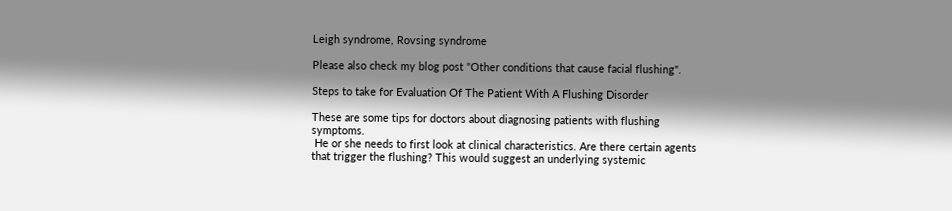Leigh syndrome, Rovsing syndrome

Please also check my blog post "Other conditions that cause facial flushing".

Steps to take for Evaluation Of The Patient With A Flushing Disorder

These are some tips for doctors about diagnosing patients with flushing symptoms.
 He or she needs to first look at clinical characteristics. Are there certain agents that trigger the flushing? This would suggest an underlying systemic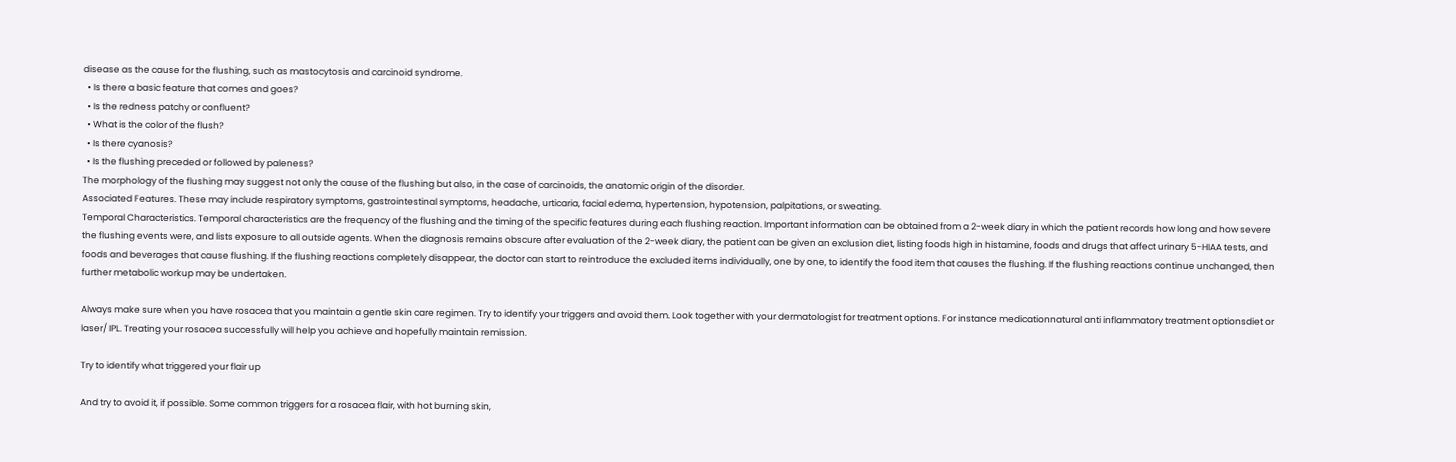disease as the cause for the flushing, such as mastocytosis and carcinoid syndrome.
  • Is there a basic feature that comes and goes?
  • Is the redness patchy or confluent?
  • What is the color of the flush?
  • Is there cyanosis?
  • Is the flushing preceded or followed by paleness?
The morphology of the flushing may suggest not only the cause of the flushing but also, in the case of carcinoids, the anatomic origin of the disorder.
Associated Features. These may include respiratory symptoms, gastrointestinal symptoms, headache, urticaria, facial edema, hypertension, hypotension, palpitations, or sweating.
Temporal Characteristics. Temporal characteristics are the frequency of the flushing and the timing of the specific features during each flushing reaction. Important information can be obtained from a 2-week diary in which the patient records how long and how severe the flushing events were, and lists exposure to all outside agents. When the diagnosis remains obscure after evaluation of the 2-week diary, the patient can be given an exclusion diet, listing foods high in histamine, foods and drugs that affect urinary 5-HIAA tests, and foods and beverages that cause flushing. If the flushing reactions completely disappear, the doctor can start to reintroduce the excluded items individually, one by one, to identify the food item that causes the flushing. If the flushing reactions continue unchanged, then further metabolic workup may be undertaken.

Always make sure when you have rosacea that you maintain a gentle skin care regimen. Try to identify your triggers and avoid them. Look together with your dermatologist for treatment options. For instance medicationnatural anti inflammatory treatment optionsdiet or laser/ IPL. Treating your rosacea successfully will help you achieve and hopefully maintain remission.

Try to identify what triggered your flair up

And try to avoid it, if possible. Some common triggers for a rosacea flair, with hot burning skin,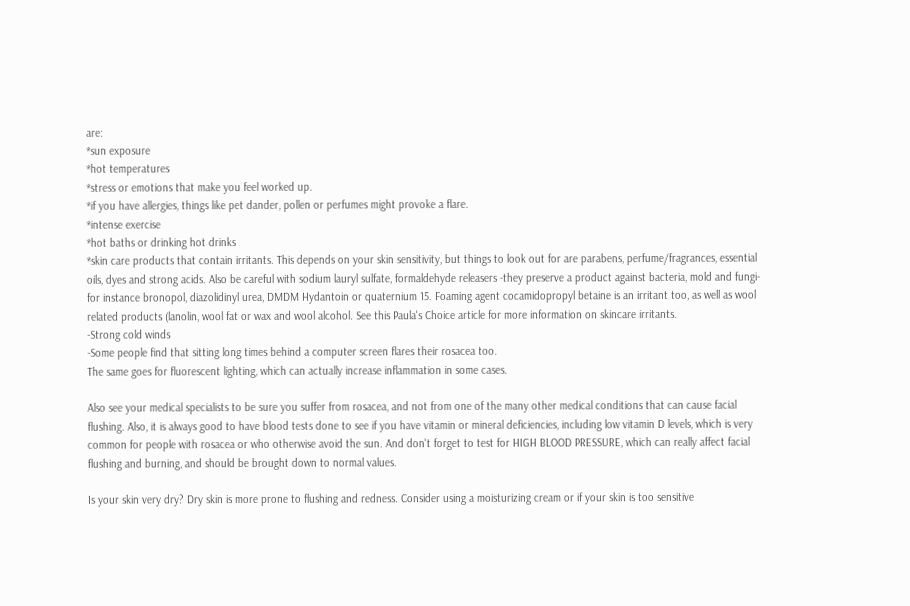are:
*sun exposure
*hot temperatures
*stress or emotions that make you feel worked up.
*if you have allergies, things like pet dander, pollen or perfumes might provoke a flare.
*intense exercise
*hot baths or drinking hot drinks
*skin care products that contain irritants. This depends on your skin sensitivity, but things to look out for are parabens, perfume/fragrances, essential oils, dyes and strong acids. Also be careful with sodium lauryl sulfate, formaldehyde releasers -they preserve a product against bacteria, mold and fungi- for instance bronopol, diazolidinyl urea, DMDM Hydantoin or quaternium 15. Foaming agent cocamidopropyl betaine is an irritant too, as well as wool related products (lanolin, wool fat or wax and wool alcohol. See this Paula's Choice article for more information on skincare irritants.
-Strong cold winds
-Some people find that sitting long times behind a computer screen flares their rosacea too.
The same goes for fluorescent lighting, which can actually increase inflammation in some cases.

Also see your medical specialists to be sure you suffer from rosacea, and not from one of the many other medical conditions that can cause facial flushing. Also, it is always good to have blood tests done to see if you have vitamin or mineral deficiencies, including low vitamin D levels, which is very common for people with rosacea or who otherwise avoid the sun. And don't forget to test for HIGH BLOOD PRESSURE, which can really affect facial flushing and burning, and should be brought down to normal values.

Is your skin very dry? Dry skin is more prone to flushing and redness. Consider using a moisturizing cream or if your skin is too sensitive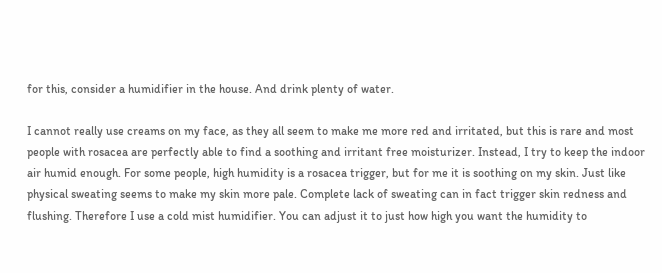for this, consider a humidifier in the house. And drink plenty of water.

I cannot really use creams on my face, as they all seem to make me more red and irritated, but this is rare and most people with rosacea are perfectly able to find a soothing and irritant free moisturizer. Instead, I try to keep the indoor air humid enough. For some people, high humidity is a rosacea trigger, but for me it is soothing on my skin. Just like physical sweating seems to make my skin more pale. Complete lack of sweating can in fact trigger skin redness and flushing. Therefore I use a cold mist humidifier. You can adjust it to just how high you want the humidity to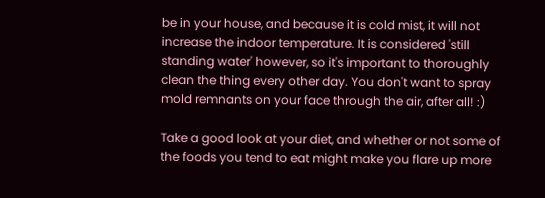be in your house, and because it is cold mist, it will not increase the indoor temperature. It is considered 'still standing water' however, so it's important to thoroughly clean the thing every other day. You don't want to spray mold remnants on your face through the air, after all! :)

Take a good look at your diet, and whether or not some of the foods you tend to eat might make you flare up more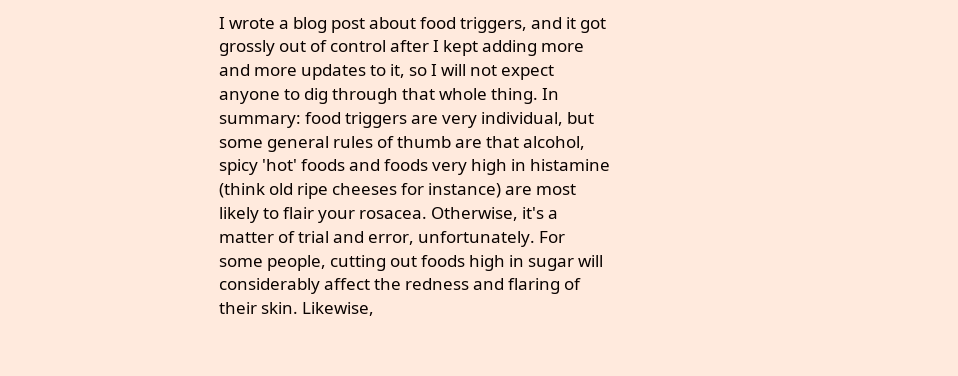I wrote a blog post about food triggers, and it got grossly out of control after I kept adding more and more updates to it, so I will not expect anyone to dig through that whole thing. In summary: food triggers are very individual, but some general rules of thumb are that alcohol, spicy 'hot' foods and foods very high in histamine (think old ripe cheeses for instance) are most likely to flair your rosacea. Otherwise, it's a matter of trial and error, unfortunately. For some people, cutting out foods high in sugar will considerably affect the redness and flaring of their skin. Likewise,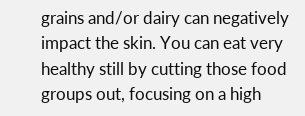grains and/or dairy can negatively impact the skin. You can eat very healthy still by cutting those food groups out, focusing on a high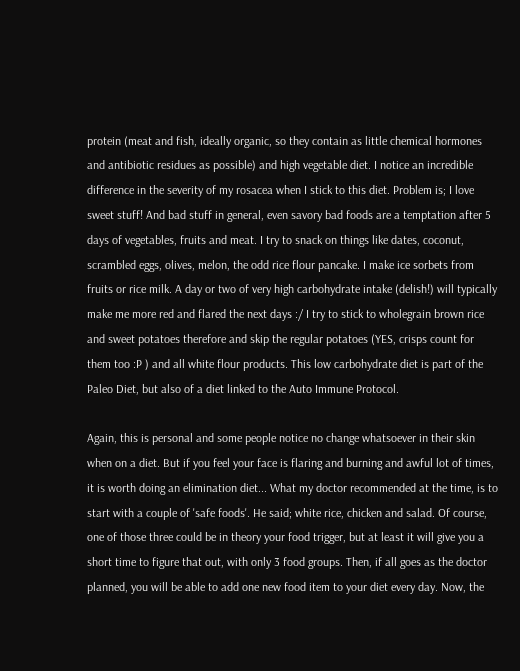protein (meat and fish, ideally organic, so they contain as little chemical hormones and antibiotic residues as possible) and high vegetable diet. I notice an incredible difference in the severity of my rosacea when I stick to this diet. Problem is; I love sweet stuff! And bad stuff in general, even savory bad foods are a temptation after 5 days of vegetables, fruits and meat. I try to snack on things like dates, coconut, scrambled eggs, olives, melon, the odd rice flour pancake. I make ice sorbets from fruits or rice milk. A day or two of very high carbohydrate intake (delish!) will typically make me more red and flared the next days :/ I try to stick to wholegrain brown rice and sweet potatoes therefore and skip the regular potatoes (YES, crisps count for them too :P ) and all white flour products. This low carbohydrate diet is part of the Paleo Diet, but also of a diet linked to the Auto Immune Protocol.

Again, this is personal and some people notice no change whatsoever in their skin when on a diet. But if you feel your face is flaring and burning and awful lot of times, it is worth doing an elimination diet... What my doctor recommended at the time, is to start with a couple of 'safe foods'. He said; white rice, chicken and salad. Of course, one of those three could be in theory your food trigger, but at least it will give you a short time to figure that out, with only 3 food groups. Then, if all goes as the doctor planned, you will be able to add one new food item to your diet every day. Now, the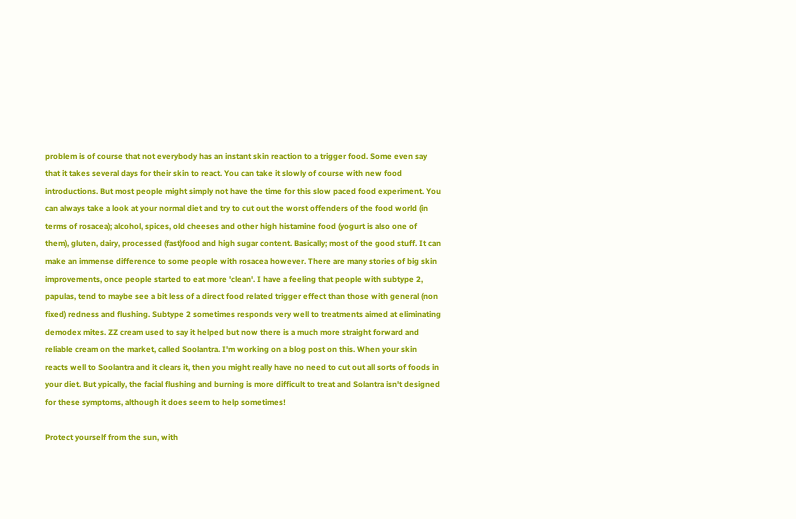problem is of course that not everybody has an instant skin reaction to a trigger food. Some even say that it takes several days for their skin to react. You can take it slowly of course with new food introductions. But most people might simply not have the time for this slow paced food experiment. You can always take a look at your normal diet and try to cut out the worst offenders of the food world (in terms of rosacea); alcohol, spices, old cheeses and other high histamine food (yogurt is also one of them), gluten, dairy, processed (fast)food and high sugar content. Basically; most of the good stuff. It can make an immense difference to some people with rosacea however. There are many stories of big skin improvements, once people started to eat more 'clean'. I have a feeling that people with subtype 2, papulas, tend to maybe see a bit less of a direct food related trigger effect than those with general (non fixed) redness and flushing. Subtype 2 sometimes responds very well to treatments aimed at eliminating demodex mites. ZZ cream used to say it helped but now there is a much more straight forward and reliable cream on the market, called Soolantra. I'm working on a blog post on this. When your skin reacts well to Soolantra and it clears it, then you might really have no need to cut out all sorts of foods in your diet. But ypically, the facial flushing and burning is more difficult to treat and Solantra isn't designed for these symptoms, although it does seem to help sometimes!

Protect yourself from the sun, with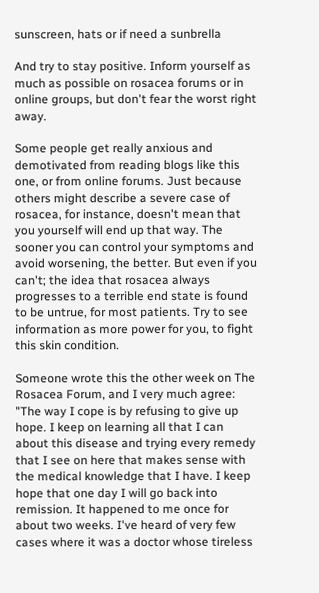sunscreen, hats or if need a sunbrella

And try to stay positive. Inform yourself as much as possible on rosacea forums or in online groups, but don't fear the worst right away.

Some people get really anxious and demotivated from reading blogs like this one, or from online forums. Just because others might describe a severe case of rosacea, for instance, doesn't mean that you yourself will end up that way. The sooner you can control your symptoms and avoid worsening, the better. But even if you can't; the idea that rosacea always progresses to a terrible end state is found to be untrue, for most patients. Try to see information as more power for you, to fight this skin condition.

Someone wrote this the other week on The Rosacea Forum, and I very much agree:
"The way I cope is by refusing to give up hope. I keep on learning all that I can about this disease and trying every remedy that I see on here that makes sense with the medical knowledge that I have. I keep hope that one day I will go back into remission. It happened to me once for about two weeks. I've heard of very few cases where it was a doctor whose tireless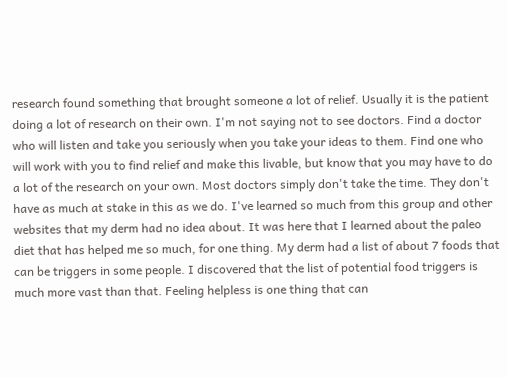research found something that brought someone a lot of relief. Usually it is the patient doing a lot of research on their own. I'm not saying not to see doctors. Find a doctor who will listen and take you seriously when you take your ideas to them. Find one who will work with you to find relief and make this livable, but know that you may have to do a lot of the research on your own. Most doctors simply don't take the time. They don't have as much at stake in this as we do. I've learned so much from this group and other websites that my derm had no idea about. It was here that I learned about the paleo diet that has helped me so much, for one thing. My derm had a list of about 7 foods that can be triggers in some people. I discovered that the list of potential food triggers is much more vast than that. Feeling helpless is one thing that can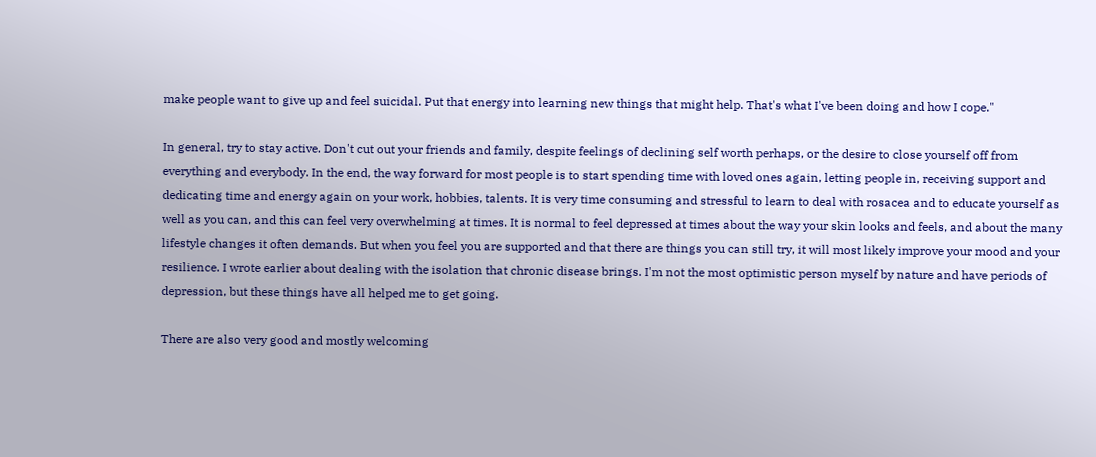make people want to give up and feel suicidal. Put that energy into learning new things that might help. That's what I've been doing and how I cope."

In general, try to stay active. Don't cut out your friends and family, despite feelings of declining self worth perhaps, or the desire to close yourself off from everything and everybody. In the end, the way forward for most people is to start spending time with loved ones again, letting people in, receiving support and dedicating time and energy again on your work, hobbies, talents. It is very time consuming and stressful to learn to deal with rosacea and to educate yourself as well as you can, and this can feel very overwhelming at times. It is normal to feel depressed at times about the way your skin looks and feels, and about the many lifestyle changes it often demands. But when you feel you are supported and that there are things you can still try, it will most likely improve your mood and your resilience. I wrote earlier about dealing with the isolation that chronic disease brings. I'm not the most optimistic person myself by nature and have periods of depression, but these things have all helped me to get going.

There are also very good and mostly welcoming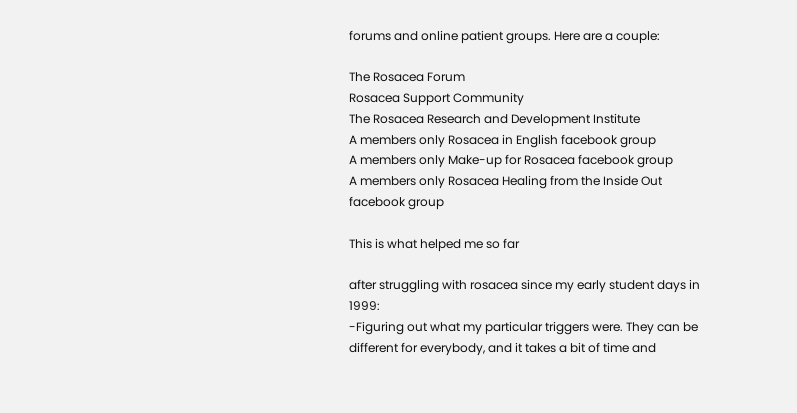forums and online patient groups. Here are a couple:

The Rosacea Forum
Rosacea Support Community
The Rosacea Research and Development Institute
A members only Rosacea in English facebook group
A members only Make-up for Rosacea facebook group
A members only Rosacea Healing from the Inside Out facebook group

This is what helped me so far

after struggling with rosacea since my early student days in 1999:
-Figuring out what my particular triggers were. They can be different for everybody, and it takes a bit of time and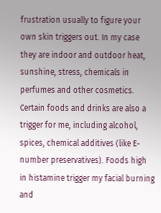frustration usually to figure your own skin triggers out. In my case they are indoor and outdoor heat, sunshine, stress, chemicals in perfumes and other cosmetics. Certain foods and drinks are also a trigger for me, including alcohol, spices, chemical additives (like E-number preservatives). Foods high in histamine trigger my facial burning and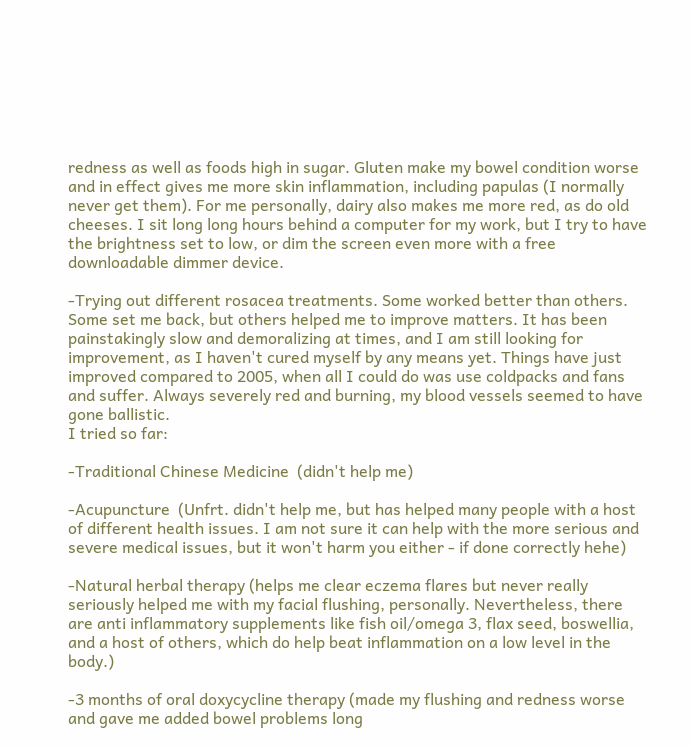redness as well as foods high in sugar. Gluten make my bowel condition worse and in effect gives me more skin inflammation, including papulas (I normally never get them). For me personally, dairy also makes me more red, as do old cheeses. I sit long long hours behind a computer for my work, but I try to have the brightness set to low, or dim the screen even more with a free downloadable dimmer device.

-Trying out different rosacea treatments. Some worked better than others. Some set me back, but others helped me to improve matters. It has been painstakingly slow and demoralizing at times, and I am still looking for improvement, as I haven't cured myself by any means yet. Things have just improved compared to 2005, when all I could do was use coldpacks and fans and suffer. Always severely red and burning, my blood vessels seemed to have gone ballistic.
I tried so far:

-Traditional Chinese Medicine  (didn't help me)

-Acupuncture  (Unfrt. didn't help me, but has helped many people with a host of different health issues. I am not sure it can help with the more serious and severe medical issues, but it won't harm you either - if done correctly hehe)

-Natural herbal therapy (helps me clear eczema flares but never really seriously helped me with my facial flushing, personally. Nevertheless, there are anti inflammatory supplements like fish oil/omega 3, flax seed, boswellia, and a host of others, which do help beat inflammation on a low level in the body.)

-3 months of oral doxycycline therapy (made my flushing and redness worse and gave me added bowel problems long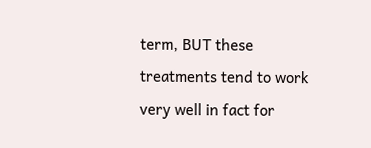term, BUT these treatments tend to work very well in fact for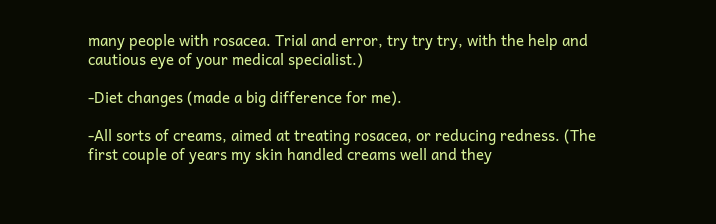many people with rosacea. Trial and error, try try try, with the help and cautious eye of your medical specialist.)

-Diet changes (made a big difference for me).

-All sorts of creams, aimed at treating rosacea, or reducing redness. (The first couple of years my skin handled creams well and they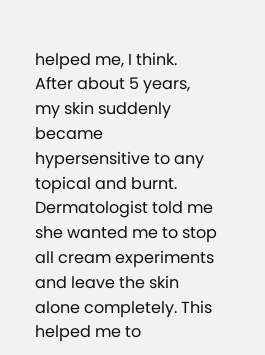helped me, I think. After about 5 years, my skin suddenly became hypersensitive to any topical and burnt. Dermatologist told me she wanted me to stop all cream experiments and leave the skin alone completely. This helped me to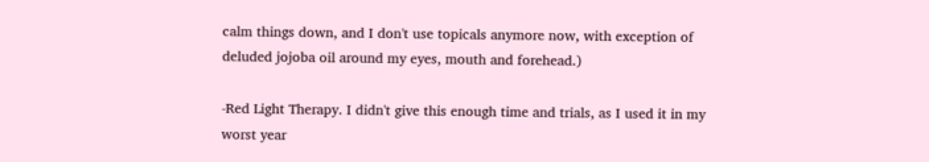calm things down, and I don't use topicals anymore now, with exception of deluded jojoba oil around my eyes, mouth and forehead.)

-Red Light Therapy. I didn't give this enough time and trials, as I used it in my worst year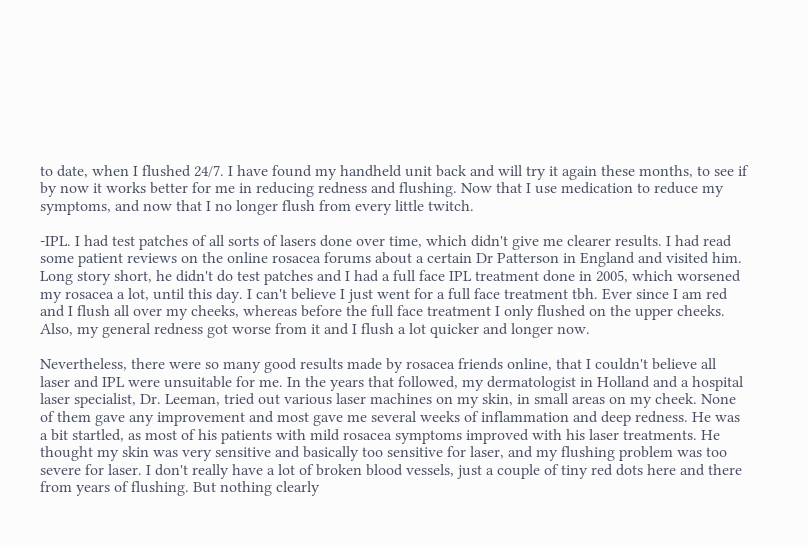to date, when I flushed 24/7. I have found my handheld unit back and will try it again these months, to see if by now it works better for me in reducing redness and flushing. Now that I use medication to reduce my symptoms, and now that I no longer flush from every little twitch.

-IPL. I had test patches of all sorts of lasers done over time, which didn't give me clearer results. I had read some patient reviews on the online rosacea forums about a certain Dr Patterson in England and visited him. Long story short, he didn't do test patches and I had a full face IPL treatment done in 2005, which worsened my rosacea a lot, until this day. I can't believe I just went for a full face treatment tbh. Ever since I am red and I flush all over my cheeks, whereas before the full face treatment I only flushed on the upper cheeks. Also, my general redness got worse from it and I flush a lot quicker and longer now.

Nevertheless, there were so many good results made by rosacea friends online, that I couldn't believe all laser and IPL were unsuitable for me. In the years that followed, my dermatologist in Holland and a hospital laser specialist, Dr. Leeman, tried out various laser machines on my skin, in small areas on my cheek. None of them gave any improvement and most gave me several weeks of inflammation and deep redness. He was a bit startled, as most of his patients with mild rosacea symptoms improved with his laser treatments. He thought my skin was very sensitive and basically too sensitive for laser, and my flushing problem was too severe for laser. I don't really have a lot of broken blood vessels, just a couple of tiny red dots here and there from years of flushing. But nothing clearly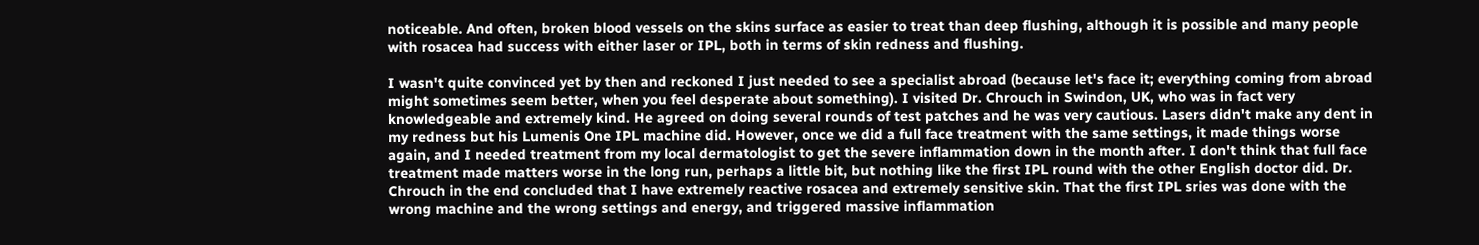noticeable. And often, broken blood vessels on the skins surface as easier to treat than deep flushing, although it is possible and many people with rosacea had success with either laser or IPL, both in terms of skin redness and flushing.

I wasn't quite convinced yet by then and reckoned I just needed to see a specialist abroad (because let's face it; everything coming from abroad might sometimes seem better, when you feel desperate about something). I visited Dr. Chrouch in Swindon, UK, who was in fact very knowledgeable and extremely kind. He agreed on doing several rounds of test patches and he was very cautious. Lasers didn't make any dent in my redness but his Lumenis One IPL machine did. However, once we did a full face treatment with the same settings, it made things worse again, and I needed treatment from my local dermatologist to get the severe inflammation down in the month after. I don't think that full face treatment made matters worse in the long run, perhaps a little bit, but nothing like the first IPL round with the other English doctor did. Dr. Chrouch in the end concluded that I have extremely reactive rosacea and extremely sensitive skin. That the first IPL sries was done with the wrong machine and the wrong settings and energy, and triggered massive inflammation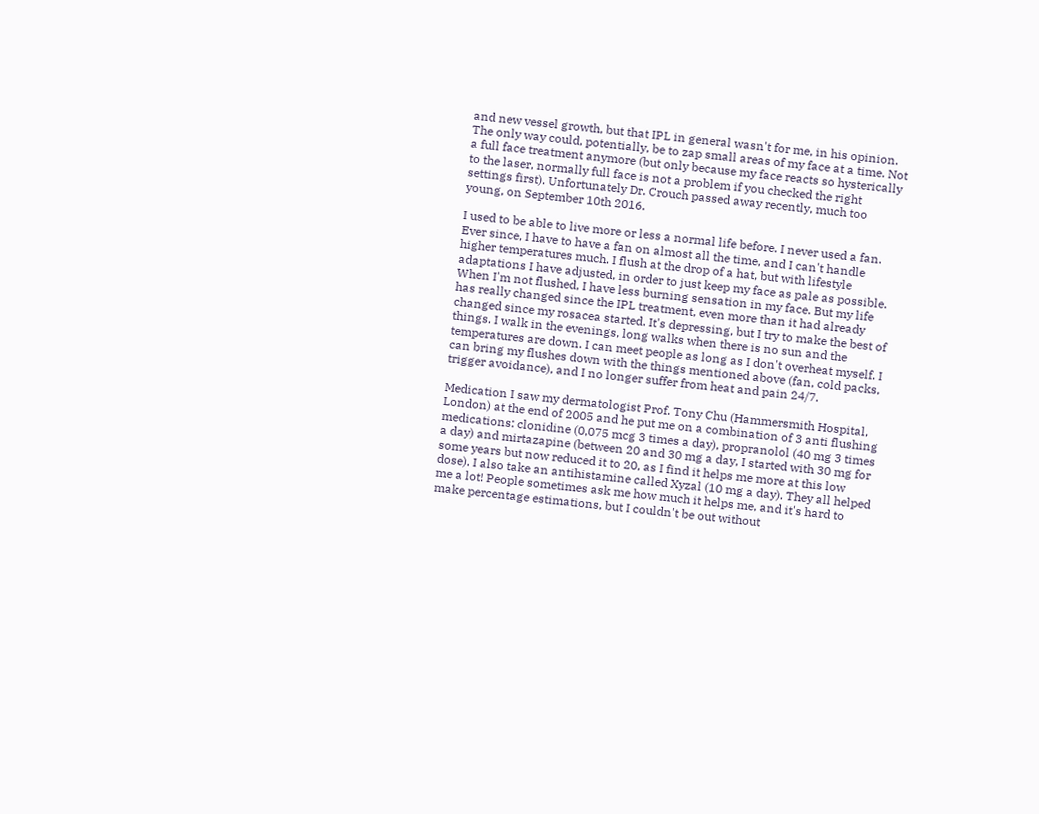and new vessel growth, but that IPL in general wasn't for me, in his opinion. The only way could, potentially, be to zap small areas of my face at a time. Not a full face treatment anymore (but only because my face reacts so hysterically to the laser, normally full face is not a problem if you checked the right settings first). Unfortunately Dr. Crouch passed away recently, much too young, on September 10th 2016.

I used to be able to live more or less a normal life before. I never used a fan. Ever since, I have to have a fan on almost all the time, and I can't handle higher temperatures much. I flush at the drop of a hat, but with lifestyle adaptations I have adjusted, in order to just keep my face as pale as possible. When I'm not flushed, I have less burning sensation in my face. But my life has really changed since the IPL treatment, even more than it had already changed since my rosacea started. It's depressing, but I try to make the best of things. I walk in the evenings, long walks when there is no sun and the temperatures are down. I can meet people as long as I don't overheat myself. I can bring my flushes down with the things mentioned above (fan, cold packs, trigger avoidance), and I no longer suffer from heat and pain 24/7.

Medication I saw my dermatologist Prof. Tony Chu (Hammersmith Hospital, London) at the end of 2005 and he put me on a combination of 3 anti flushing medications: clonidine (0,075 mcg 3 times a day), propranolol (40 mg 3 times a day) and mirtazapine (between 20 and 30 mg a day, I started with 30 mg for some years but now reduced it to 20, as I find it helps me more at this low dose). I also take an antihistamine called Xyzal (10 mg a day). They all helped me a lot! People sometimes ask me how much it helps me, and it's hard to make percentage estimations, but I couldn't be out without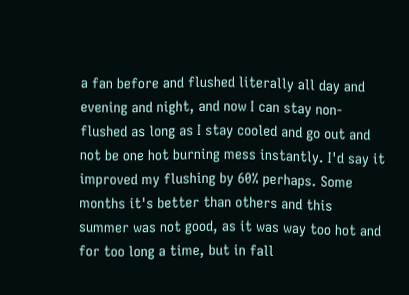a fan before and flushed literally all day and evening and night, and now I can stay non-flushed as long as I stay cooled and go out and not be one hot burning mess instantly. I'd say it improved my flushing by 60% perhaps. Some months it's better than others and this summer was not good, as it was way too hot and for too long a time, but in fall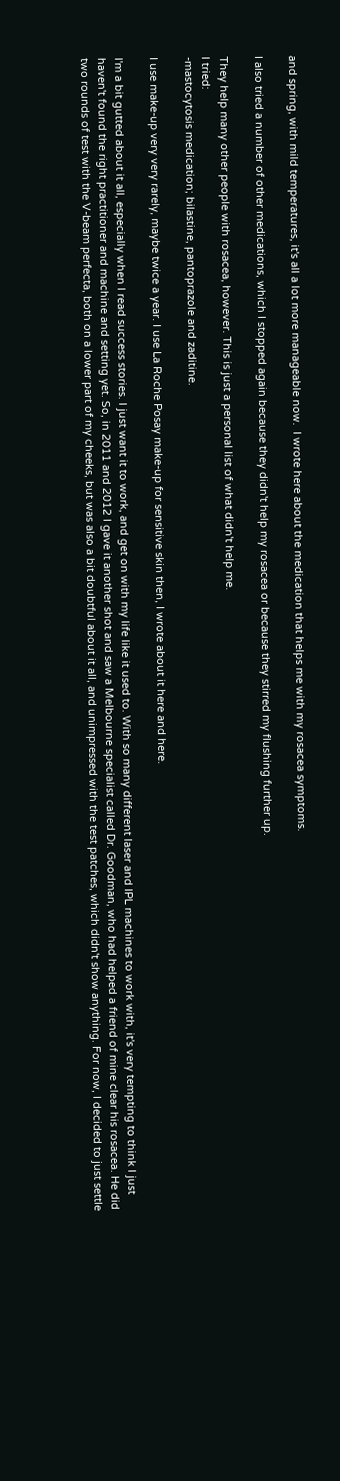and spring, with mild temperatures, it's all a lot more manageable now.  I wrote here about the medication that helps me with my rosacea symptoms.

I also tried a number of other medications, which I stopped again because they didn't help my rosacea or because they stirred my flushing further up.

They help many other people with rosacea, however. This is just a personal list of what didn't help me.
I tried:
-mastocytosis medication; bilastine, pantoprazole and zaditine.

I use make-up very very rarely, maybe twice a year. I use La Roche Posay make-up for sensitive skin then, I wrote about it here and here.

I'm a bit gutted about it all, especially when I read success stories. I just want it to work, and get on with my life like it used to. With so many different laser and IPL machines to work with, it's very tempting to think I just haven't found the right practitioner and machine and setting yet. So, in 2011 and 2012 I gave it another shot and saw a Melbourne specialist called Dr. Goodman, who had helped a friend of mine clear his rosacea. He did two rounds of test with the V-beam perfecta, both on a lower part of my cheeks, but was also a bit doubtful about it all, and unimpressed with the test patches, which didn't show anything. For now, I decided to just settle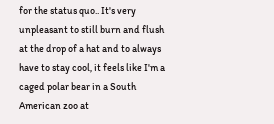for the status quo.. It's very unpleasant to still burn and flush at the drop of a hat and to always have to stay cool, it feels like I'm a caged polar bear in a South American zoo at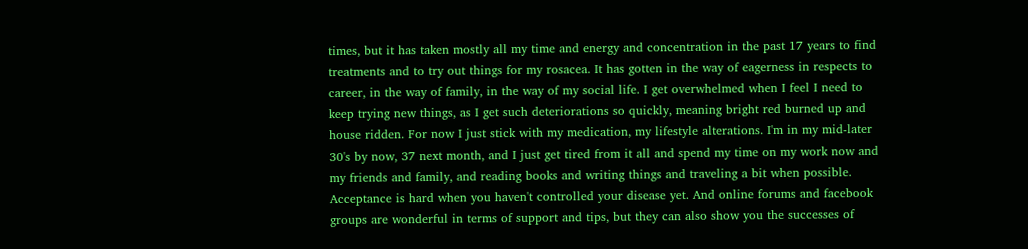times, but it has taken mostly all my time and energy and concentration in the past 17 years to find treatments and to try out things for my rosacea. It has gotten in the way of eagerness in respects to career, in the way of family, in the way of my social life. I get overwhelmed when I feel I need to keep trying new things, as I get such deteriorations so quickly, meaning bright red burned up and house ridden. For now I just stick with my medication, my lifestyle alterations. I'm in my mid-later 30's by now, 37 next month, and I just get tired from it all and spend my time on my work now and my friends and family, and reading books and writing things and traveling a bit when possible. Acceptance is hard when you haven't controlled your disease yet. And online forums and facebook groups are wonderful in terms of support and tips, but they can also show you the successes of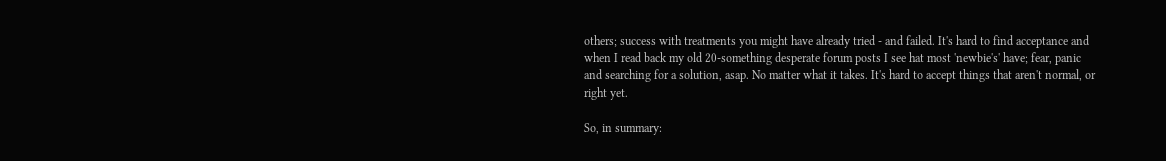others; success with treatments you might have already tried - and failed. It's hard to find acceptance and when I read back my old 20-something desperate forum posts I see hat most 'newbie's' have; fear, panic and searching for a solution, asap. No matter what it takes. It's hard to accept things that aren't normal, or right yet.

So, in summary: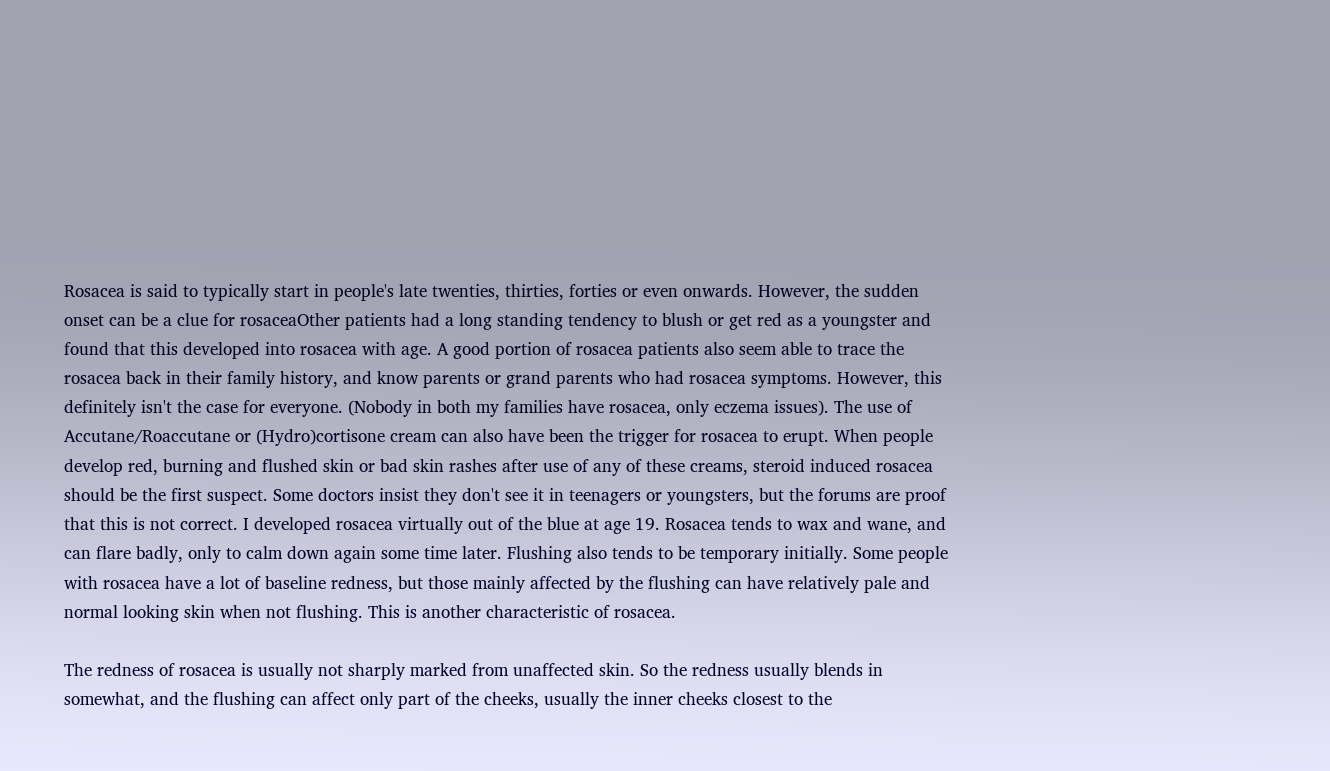Rosacea is said to typically start in people's late twenties, thirties, forties or even onwards. However, the sudden onset can be a clue for rosaceaOther patients had a long standing tendency to blush or get red as a youngster and found that this developed into rosacea with age. A good portion of rosacea patients also seem able to trace the rosacea back in their family history, and know parents or grand parents who had rosacea symptoms. However, this definitely isn't the case for everyone. (Nobody in both my families have rosacea, only eczema issues). The use of Accutane/Roaccutane or (Hydro)cortisone cream can also have been the trigger for rosacea to erupt. When people develop red, burning and flushed skin or bad skin rashes after use of any of these creams, steroid induced rosacea should be the first suspect. Some doctors insist they don't see it in teenagers or youngsters, but the forums are proof that this is not correct. I developed rosacea virtually out of the blue at age 19. Rosacea tends to wax and wane, and can flare badly, only to calm down again some time later. Flushing also tends to be temporary initially. Some people with rosacea have a lot of baseline redness, but those mainly affected by the flushing can have relatively pale and normal looking skin when not flushing. This is another characteristic of rosacea.

The redness of rosacea is usually not sharply marked from unaffected skin. So the redness usually blends in somewhat, and the flushing can affect only part of the cheeks, usually the inner cheeks closest to the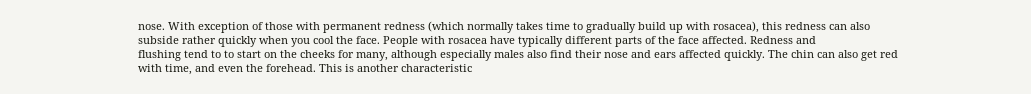nose. With exception of those with permanent redness (which normally takes time to gradually build up with rosacea), this redness can also subside rather quickly when you cool the face. People with rosacea have typically different parts of the face affected. Redness and
flushing tend to to start on the cheeks for many, although especially males also find their nose and ears affected quickly. The chin can also get red with time, and even the forehead. This is another characteristic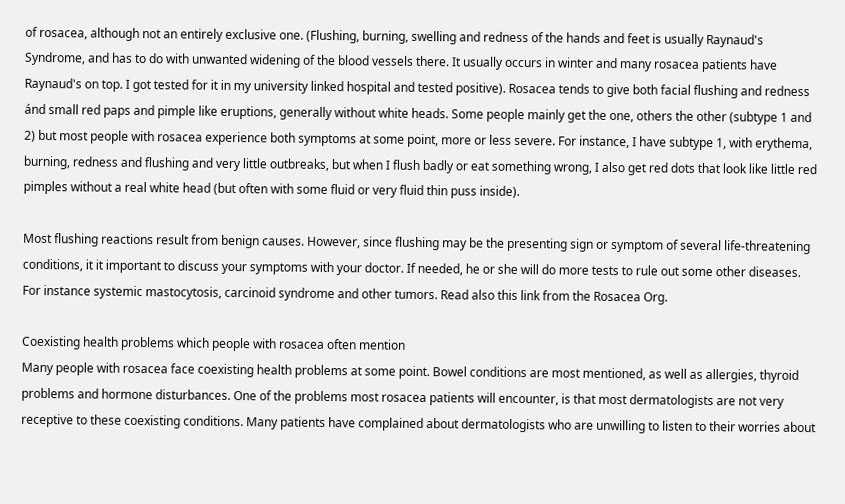of rosacea, although not an entirely exclusive one. (Flushing, burning, swelling and redness of the hands and feet is usually Raynaud's Syndrome, and has to do with unwanted widening of the blood vessels there. It usually occurs in winter and many rosacea patients have Raynaud's on top. I got tested for it in my university linked hospital and tested positive). Rosacea tends to give both facial flushing and redness ánd small red paps and pimple like eruptions, generally without white heads. Some people mainly get the one, others the other (subtype 1 and 2) but most people with rosacea experience both symptoms at some point, more or less severe. For instance, I have subtype 1, with erythema, burning, redness and flushing and very little outbreaks, but when I flush badly or eat something wrong, I also get red dots that look like little red pimples without a real white head (but often with some fluid or very fluid thin puss inside).

Most flushing reactions result from benign causes. However, since flushing may be the presenting sign or symptom of several life-threatening conditions, it it important to discuss your symptoms with your doctor. If needed, he or she will do more tests to rule out some other diseases. For instance systemic mastocytosis, carcinoid syndrome and other tumors. Read also this link from the Rosacea Org.

Coexisting health problems which people with rosacea often mention
Many people with rosacea face coexisting health problems at some point. Bowel conditions are most mentioned, as well as allergies, thyroid problems and hormone disturbances. One of the problems most rosacea patients will encounter, is that most dermatologists are not very receptive to these coexisting conditions. Many patients have complained about dermatologists who are unwilling to listen to their worries about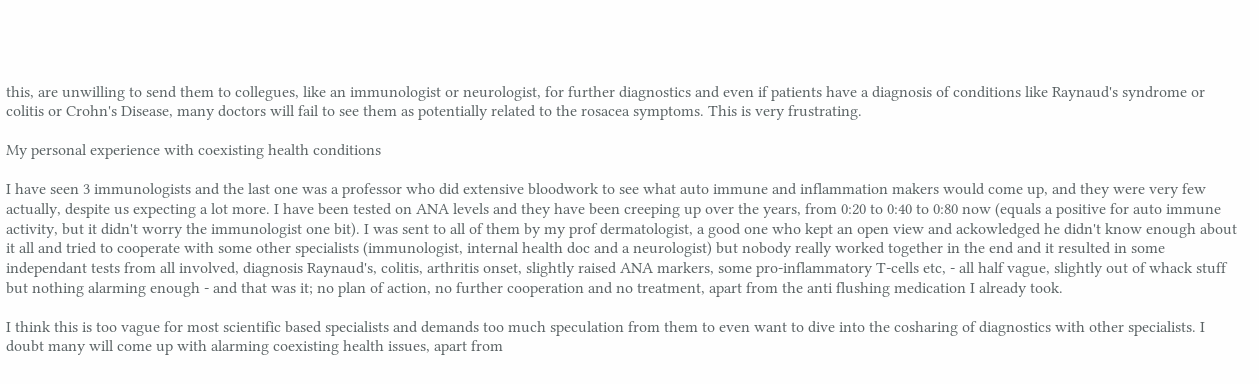this, are unwilling to send them to collegues, like an immunologist or neurologist, for further diagnostics and even if patients have a diagnosis of conditions like Raynaud's syndrome or colitis or Crohn's Disease, many doctors will fail to see them as potentially related to the rosacea symptoms. This is very frustrating.

My personal experience with coexisting health conditions

I have seen 3 immunologists and the last one was a professor who did extensive bloodwork to see what auto immune and inflammation makers would come up, and they were very few actually, despite us expecting a lot more. I have been tested on ANA levels and they have been creeping up over the years, from 0:20 to 0:40 to 0:80 now (equals a positive for auto immune activity, but it didn't worry the immunologist one bit). I was sent to all of them by my prof dermatologist, a good one who kept an open view and ackowledged he didn't know enough about it all and tried to cooperate with some other specialists (immunologist, internal health doc and a neurologist) but nobody really worked together in the end and it resulted in some independant tests from all involved, diagnosis Raynaud's, colitis, arthritis onset, slightly raised ANA markers, some pro-inflammatory T-cells etc, - all half vague, slightly out of whack stuff but nothing alarming enough - and that was it; no plan of action, no further cooperation and no treatment, apart from the anti flushing medication I already took.

I think this is too vague for most scientific based specialists and demands too much speculation from them to even want to dive into the cosharing of diagnostics with other specialists. I doubt many will come up with alarming coexisting health issues, apart from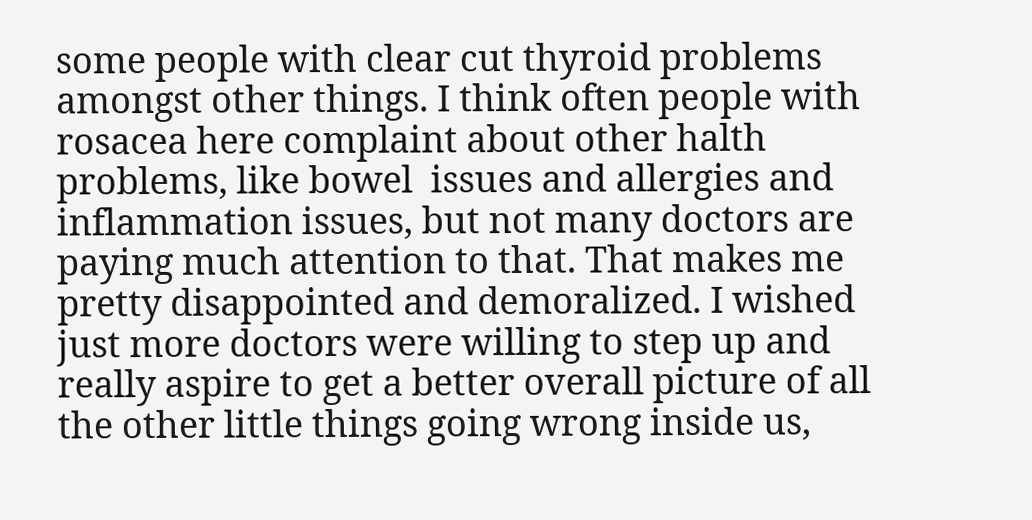some people with clear cut thyroid problems amongst other things. I think often people with rosacea here complaint about other halth problems, like bowel  issues and allergies and inflammation issues, but not many doctors are paying much attention to that. That makes me pretty disappointed and demoralized. I wished just more doctors were willing to step up and really aspire to get a better overall picture of all the other little things going wrong inside us,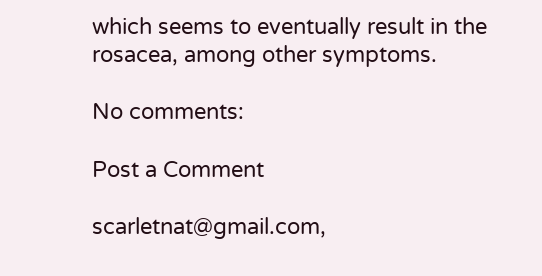which seems to eventually result in the rosacea, among other symptoms.

No comments:

Post a Comment

scarletnat@gmail.com,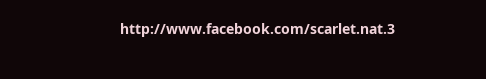http://www.facebook.com/scarlet.nat.3